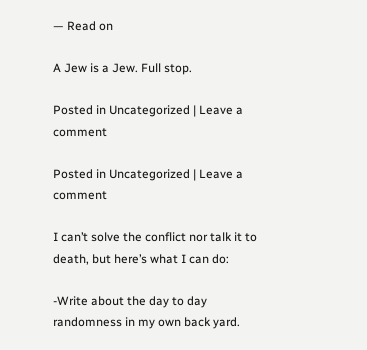— Read on

A Jew is a Jew. Full stop.

Posted in Uncategorized | Leave a comment

Posted in Uncategorized | Leave a comment

I can’t solve the conflict nor talk it to death, but here’s what I can do:

-Write about the day to day randomness in my own back yard.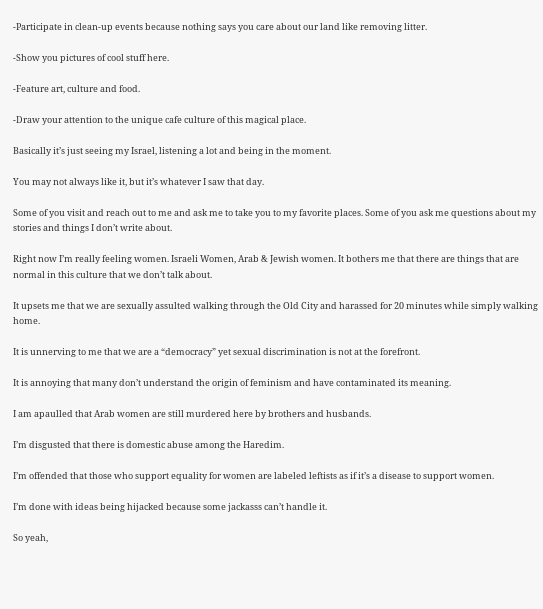-Participate in clean-up events because nothing says you care about our land like removing litter.

-Show you pictures of cool stuff here.

-Feature art, culture and food.

-Draw your attention to the unique cafe culture of this magical place.

Basically it’s just seeing my Israel, listening a lot and being in the moment.

You may not always like it, but it’s whatever I saw that day.

Some of you visit and reach out to me and ask me to take you to my favorite places. Some of you ask me questions about my stories and things I don’t write about.

Right now I’m really feeling women. Israeli Women, Arab & Jewish women. It bothers me that there are things that are normal in this culture that we don’t talk about.

It upsets me that we are sexually assulted walking through the Old City and harassed for 20 minutes while simply walking home.

It is unnerving to me that we are a “democracy” yet sexual discrimination is not at the forefront.

It is annoying that many don’t understand the origin of feminism and have contaminated its meaning.

I am apaulled that Arab women are still murdered here by brothers and husbands.

I’m disgusted that there is domestic abuse among the Haredim.

I’m offended that those who support equality for women are labeled leftists as if it’s a disease to support women.

I’m done with ideas being hijacked because some jackasss can’t handle it.

So yeah,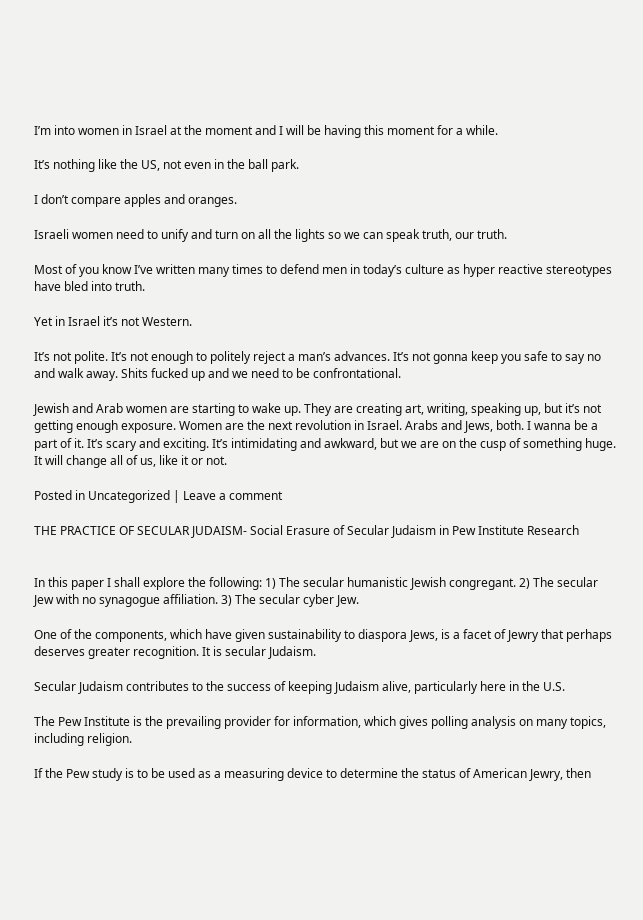I’m into women in Israel at the moment and I will be having this moment for a while.

It’s nothing like the US, not even in the ball park.

I don’t compare apples and oranges.

Israeli women need to unify and turn on all the lights so we can speak truth, our truth.

Most of you know I’ve written many times to defend men in today’s culture as hyper reactive stereotypes have bled into truth.

Yet in Israel it’s not Western.

It’s not polite. It’s not enough to politely reject a man’s advances. It’s not gonna keep you safe to say no and walk away. Shits fucked up and we need to be confrontational.

Jewish and Arab women are starting to wake up. They are creating art, writing, speaking up, but it’s not getting enough exposure. Women are the next revolution in Israel. Arabs and Jews, both. I wanna be a part of it. It’s scary and exciting. It’s intimidating and awkward, but we are on the cusp of something huge. It will change all of us, like it or not.

Posted in Uncategorized | Leave a comment

THE PRACTICE OF SECULAR JUDAISM- Social Erasure of Secular Judaism in Pew Institute Research


In this paper I shall explore the following: 1) The secular humanistic Jewish congregant. 2) The secular Jew with no synagogue affiliation. 3) The secular cyber Jew.

One of the components, which have given sustainability to diaspora Jews, is a facet of Jewry that perhaps deserves greater recognition. It is secular Judaism.

Secular Judaism contributes to the success of keeping Judaism alive, particularly here in the U.S.

The Pew Institute is the prevailing provider for information, which gives polling analysis on many topics, including religion.

If the Pew study is to be used as a measuring device to determine the status of American Jewry, then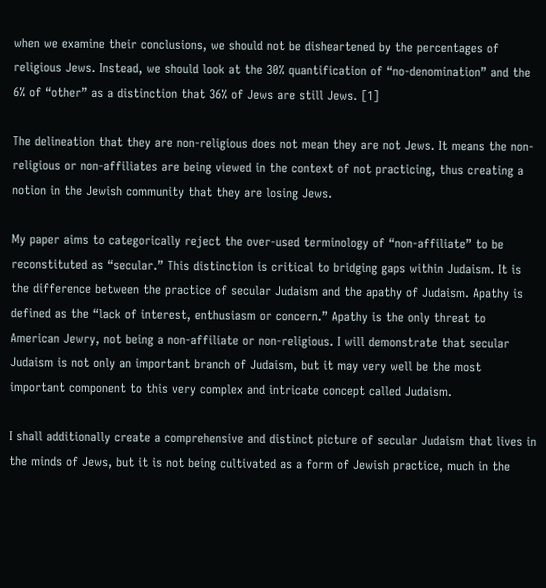when we examine their conclusions, we should not be disheartened by the percentages of religious Jews. Instead, we should look at the 30% quantification of “no-denomination” and the 6% of “other” as a distinction that 36% of Jews are still Jews. [1]

The delineation that they are non-religious does not mean they are not Jews. It means the non-religious or non-affiliates are being viewed in the context of not practicing, thus creating a notion in the Jewish community that they are losing Jews.

My paper aims to categorically reject the over-used terminology of “non-affiliate” to be reconstituted as “secular.” This distinction is critical to bridging gaps within Judaism. It is the difference between the practice of secular Judaism and the apathy of Judaism. Apathy is defined as the “lack of interest, enthusiasm or concern.” Apathy is the only threat to American Jewry, not being a non-affiliate or non-religious. I will demonstrate that secular Judaism is not only an important branch of Judaism, but it may very well be the most important component to this very complex and intricate concept called Judaism.

I shall additionally create a comprehensive and distinct picture of secular Judaism that lives in the minds of Jews, but it is not being cultivated as a form of Jewish practice, much in the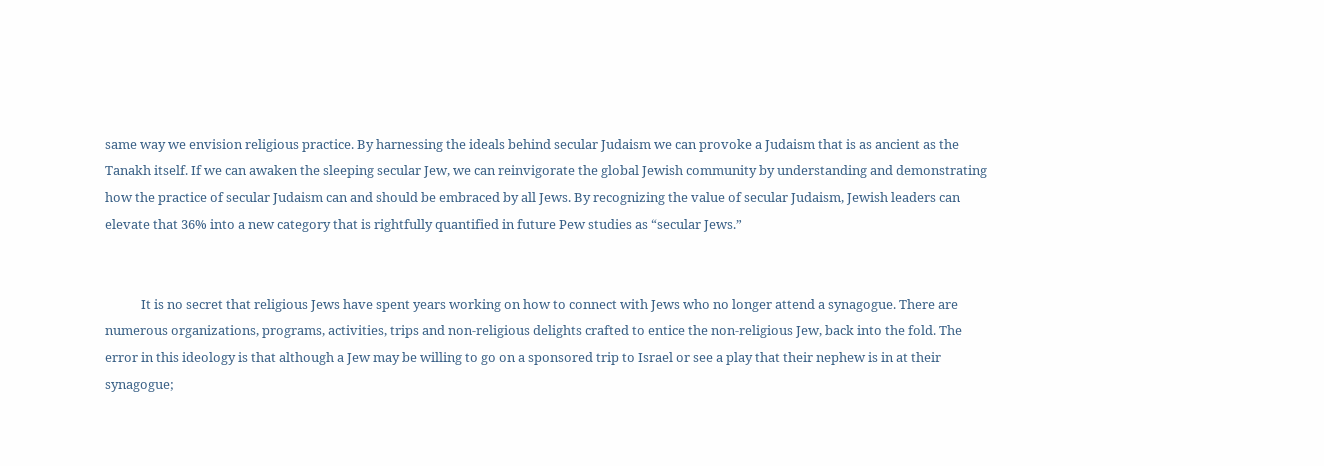same way we envision religious practice. By harnessing the ideals behind secular Judaism we can provoke a Judaism that is as ancient as the Tanakh itself. If we can awaken the sleeping secular Jew, we can reinvigorate the global Jewish community by understanding and demonstrating how the practice of secular Judaism can and should be embraced by all Jews. By recognizing the value of secular Judaism, Jewish leaders can elevate that 36% into a new category that is rightfully quantified in future Pew studies as “secular Jews.”


            It is no secret that religious Jews have spent years working on how to connect with Jews who no longer attend a synagogue. There are numerous organizations, programs, activities, trips and non-religious delights crafted to entice the non-religious Jew, back into the fold. The error in this ideology is that although a Jew may be willing to go on a sponsored trip to Israel or see a play that their nephew is in at their synagogue;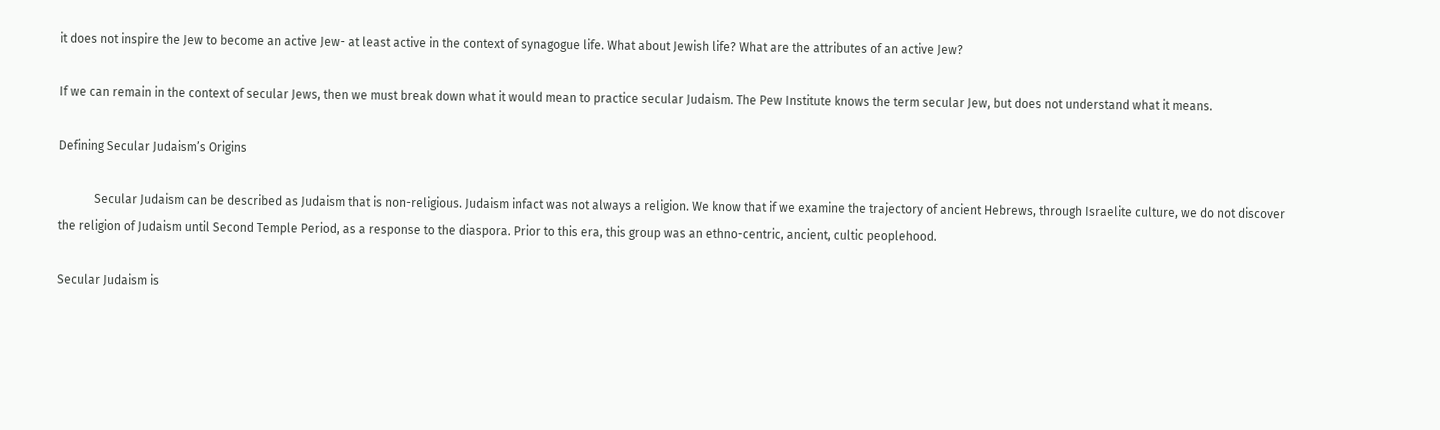it does not inspire the Jew to become an active Jew- at least active in the context of synagogue life. What about Jewish life? What are the attributes of an active Jew?

If we can remain in the context of secular Jews, then we must break down what it would mean to practice secular Judaism. The Pew Institute knows the term secular Jew, but does not understand what it means.

Defining Secular Judaism’s Origins

            Secular Judaism can be described as Judaism that is non-religious. Judaism infact was not always a religion. We know that if we examine the trajectory of ancient Hebrews, through Israelite culture, we do not discover the religion of Judaism until Second Temple Period, as a response to the diaspora. Prior to this era, this group was an ethno-centric, ancient, cultic peoplehood.

Secular Judaism is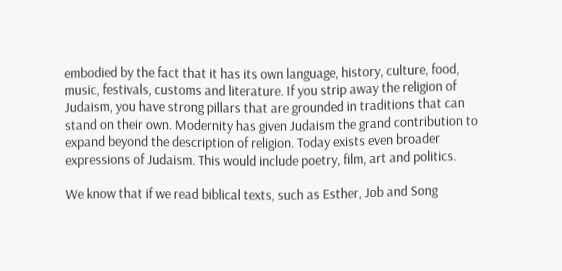embodied by the fact that it has its own language, history, culture, food, music, festivals, customs and literature. If you strip away the religion of Judaism, you have strong pillars that are grounded in traditions that can stand on their own. Modernity has given Judaism the grand contribution to expand beyond the description of religion. Today exists even broader expressions of Judaism. This would include poetry, film, art and politics.

We know that if we read biblical texts, such as Esther, Job and Song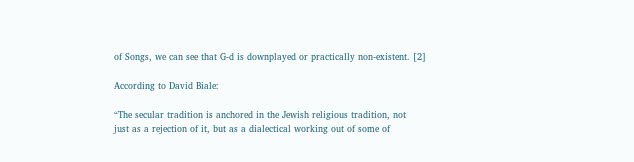of Songs, we can see that G-d is downplayed or practically non-existent. [2]

According to David Biale:

“The secular tradition is anchored in the Jewish religious tradition, not                               just as a rejection of it, but as a dialectical working out of some of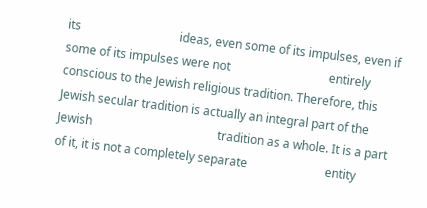its                                 ideas, even some of its impulses, even if some of its impulses were not                                 entirely conscious to the Jewish religious tradition. Therefore, this                                          Jewish secular tradition is actually an integral part of the Jewish                                          tradition as a whole. It is a part of it, it is not a completely separate                          entity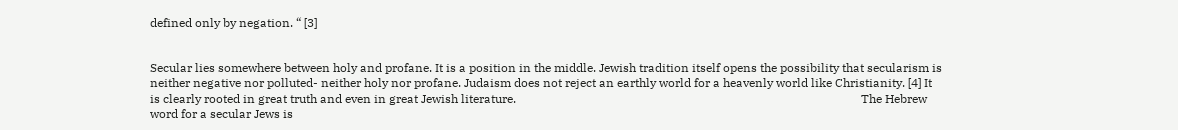defined only by negation. “ [3]


Secular lies somewhere between holy and profane. It is a position in the middle. Jewish tradition itself opens the possibility that secularism is neither negative nor polluted- neither holy nor profane. Judaism does not reject an earthly world for a heavenly world like Christianity. [4] It is clearly rooted in great truth and even in great Jewish literature.                                                                                                                   The Hebrew word for a secular Jews is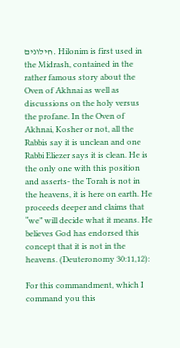חילונים. Hilonim is first used in the Midrash, contained in the rather famous story about the Oven of Akhnai as well as discussions on the holy versus the profane. In the Oven of Akhnai, Kosher or not, all the Rabbis say it is unclean and one Rabbi Eliezer says it is clean. He is the only one with this position and asserts- the Torah is not in the heavens, it is here on earth. He proceeds deeper and claims that “we” will decide what it means. He believes God has endorsed this concept that it is not in the heavens. (Deuteronomy 30:11,12):

For this commandment, which I command you this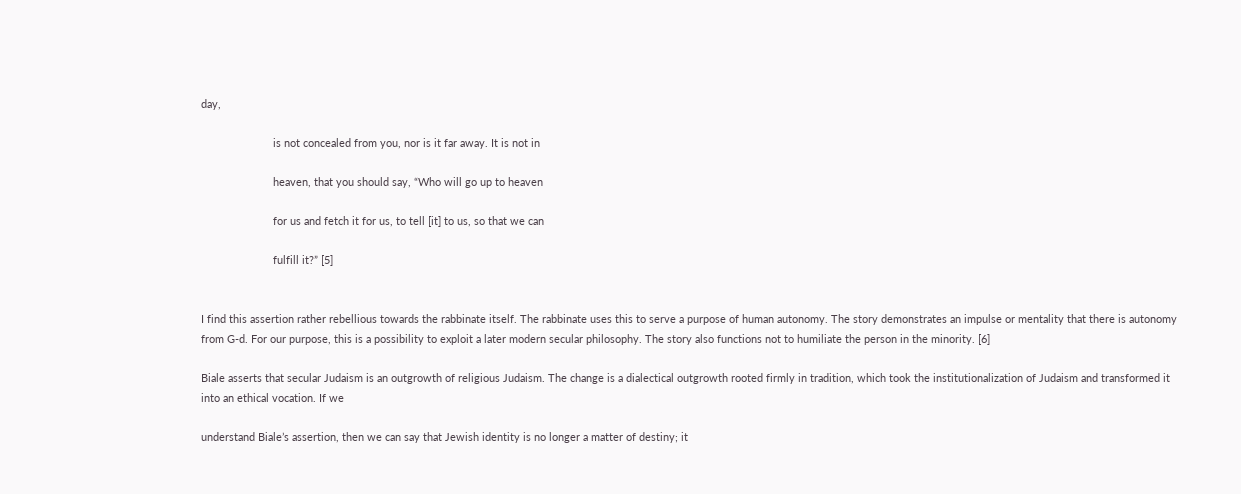day,

                        is not concealed from you, nor is it far away. It is not in

                        heaven, that you should say, “Who will go up to heaven

                        for us and fetch it for us, to tell [it] to us, so that we can

                        fulfill it?” [5]


I find this assertion rather rebellious towards the rabbinate itself. The rabbinate uses this to serve a purpose of human autonomy. The story demonstrates an impulse or mentality that there is autonomy from G-d. For our purpose, this is a possibility to exploit a later modern secular philosophy. The story also functions not to humiliate the person in the minority. [6]

Biale asserts that secular Judaism is an outgrowth of religious Judaism. The change is a dialectical outgrowth rooted firmly in tradition, which took the institutionalization of Judaism and transformed it into an ethical vocation. If we

understand Biale’s assertion, then we can say that Jewish identity is no longer a matter of destiny; it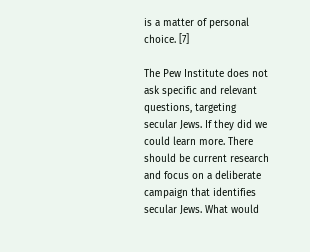is a matter of personal choice. [7]

The Pew Institute does not ask specific and relevant questions, targeting secular Jews. If they did we could learn more. There should be current research and focus on a deliberate campaign that identifies secular Jews. What would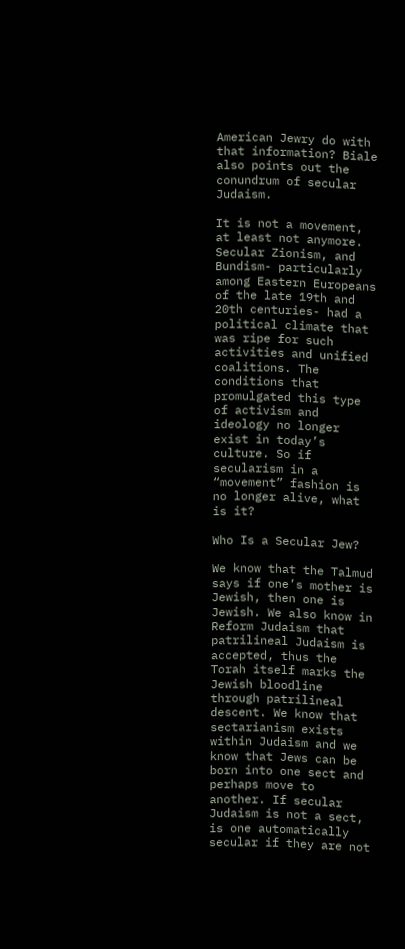American Jewry do with that information? Biale also points out the conundrum of secular Judaism.

It is not a movement, at least not anymore. Secular Zionism, and Bundism- particularly among Eastern Europeans of the late 19th and 20th centuries- had a political climate that was ripe for such activities and unified coalitions. The conditions that promulgated this type of activism and ideology no longer exist in today’s culture. So if secularism in a “movement” fashion is no longer alive, what is it?

Who Is a Secular Jew?

We know that the Talmud says if one’s mother is Jewish, then one is Jewish. We also know in Reform Judaism that patrilineal Judaism is accepted, thus the Torah itself marks the Jewish bloodline through patrilineal descent. We know that sectarianism exists within Judaism and we know that Jews can be born into one sect and perhaps move to another. If secular Judaism is not a sect, is one automatically secular if they are not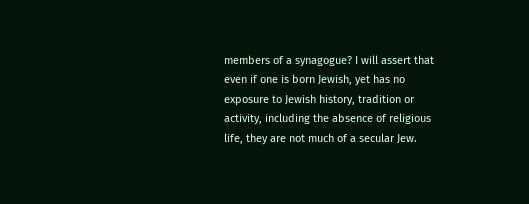members of a synagogue? I will assert that even if one is born Jewish, yet has no exposure to Jewish history, tradition or activity, including the absence of religious life, they are not much of a secular Jew.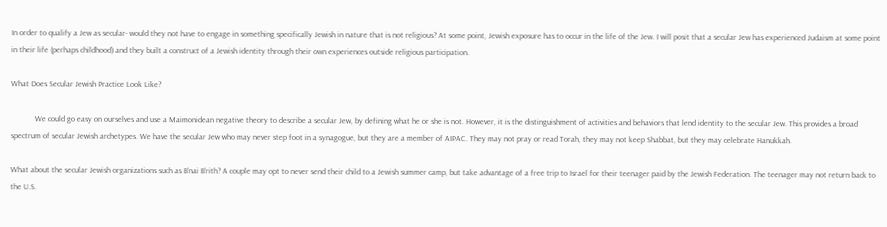In order to qualify a Jew as secular- would they not have to engage in something specifically Jewish in nature that is not religious? At some point, Jewish exposure has to occur in the life of the Jew. I will posit that a secular Jew has experienced Judaism at some point in their life (perhaps childhood) and they built a construct of a Jewish identity through their own experiences outside religious participation.

What Does Secular Jewish Practice Look Like?

            We could go easy on ourselves and use a Maimonidean negative theory to describe a secular Jew, by defining what he or she is not. However, it is the distinguishment of activities and behaviors that lend identity to the secular Jew. This provides a broad spectrum of secular Jewish archetypes. We have the secular Jew who may never step foot in a synagogue, but they are a member of AIPAC. They may not pray or read Torah, they may not keep Shabbat, but they may celebrate Hanukkah.

What about the secular Jewish organizations such as B’nai B’rith? A couple may opt to never send their child to a Jewish summer camp, but take advantage of a free trip to Israel for their teenager paid by the Jewish Federation. The teenager may not return back to the U.S.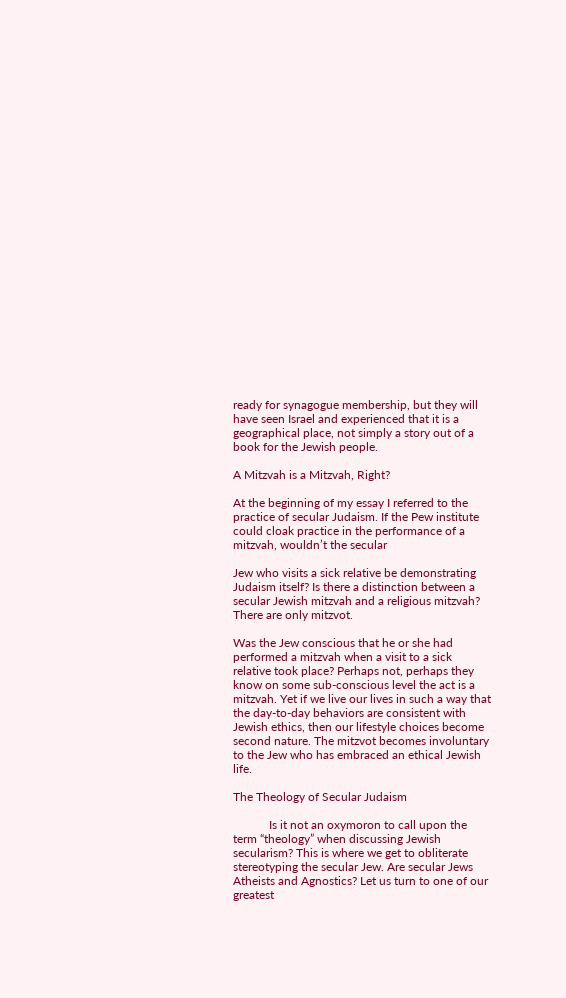ready for synagogue membership, but they will have seen Israel and experienced that it is a geographical place, not simply a story out of a book for the Jewish people.

A Mitzvah is a Mitzvah, Right?

At the beginning of my essay I referred to the practice of secular Judaism. If the Pew institute could cloak practice in the performance of a mitzvah, wouldn’t the secular

Jew who visits a sick relative be demonstrating Judaism itself? Is there a distinction between a secular Jewish mitzvah and a religious mitzvah? There are only mitzvot.

Was the Jew conscious that he or she had performed a mitzvah when a visit to a sick relative took place? Perhaps not, perhaps they know on some sub-conscious level the act is a mitzvah. Yet if we live our lives in such a way that the day-to-day behaviors are consistent with Jewish ethics, then our lifestyle choices become second nature. The mitzvot becomes involuntary to the Jew who has embraced an ethical Jewish life.

The Theology of Secular Judaism

            Is it not an oxymoron to call upon the term “theology” when discussing Jewish secularism? This is where we get to obliterate stereotyping the secular Jew. Are secular Jews Atheists and Agnostics? Let us turn to one of our greatest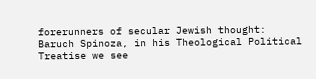forerunners of secular Jewish thought: Baruch Spinoza, in his Theological Political Treatise we see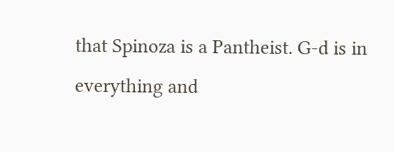that Spinoza is a Pantheist. G-d is in everything and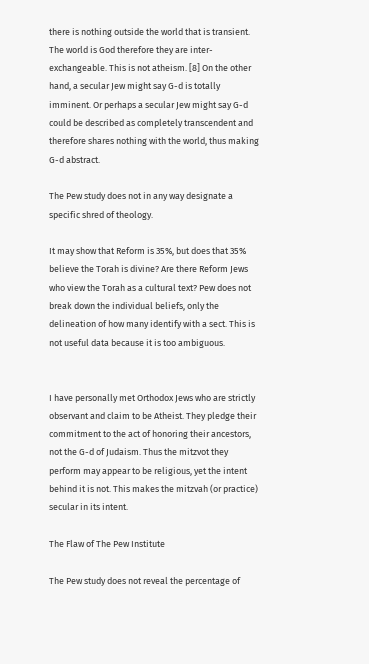there is nothing outside the world that is transient. The world is God therefore they are inter-exchangeable. This is not atheism. [8] On the other hand, a secular Jew might say G-d is totally imminent. Or perhaps a secular Jew might say G-d could be described as completely transcendent and therefore shares nothing with the world, thus making G-d abstract.

The Pew study does not in any way designate a specific shred of theology.

It may show that Reform is 35%, but does that 35% believe the Torah is divine? Are there Reform Jews who view the Torah as a cultural text? Pew does not break down the individual beliefs, only the delineation of how many identify with a sect. This is not useful data because it is too ambiguous.


I have personally met Orthodox Jews who are strictly observant and claim to be Atheist. They pledge their commitment to the act of honoring their ancestors, not the G-d of Judaism. Thus the mitzvot they perform may appear to be religious, yet the intent behind it is not. This makes the mitzvah (or practice) secular in its intent.

The Flaw of The Pew Institute

The Pew study does not reveal the percentage of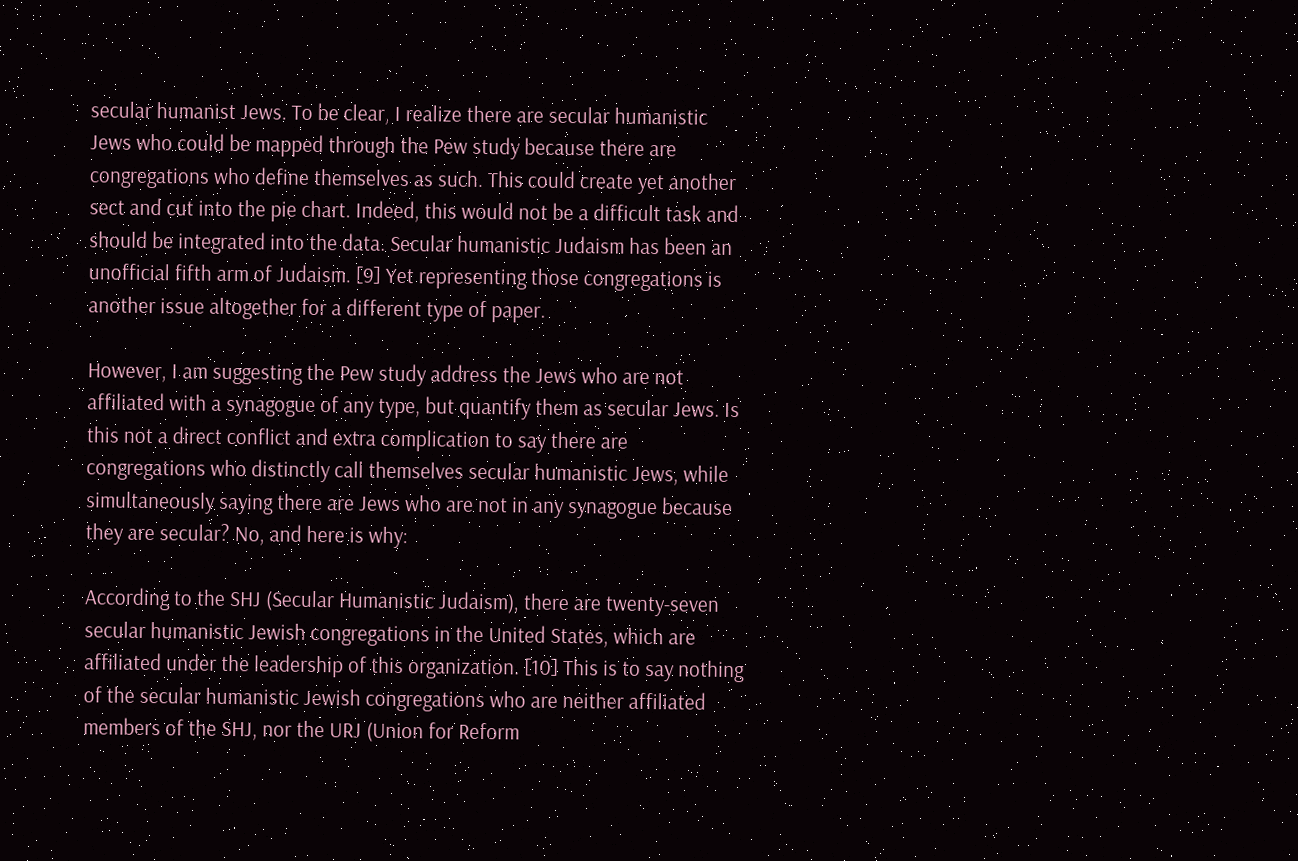secular humanist Jews. To be clear, I realize there are secular humanistic Jews who could be mapped through the Pew study because there are congregations who define themselves as such. This could create yet another sect and cut into the pie chart. Indeed, this would not be a difficult task and should be integrated into the data. Secular humanistic Judaism has been an unofficial fifth arm of Judaism. [9] Yet representing those congregations is another issue altogether for a different type of paper.

However, I am suggesting the Pew study address the Jews who are not affiliated with a synagogue of any type, but quantify them as secular Jews. Is this not a direct conflict and extra complication to say there are congregations who distinctly call themselves secular humanistic Jews, while simultaneously saying there are Jews who are not in any synagogue because they are secular? No, and here is why:

According to the SHJ (Secular Humanistic Judaism), there are twenty-seven secular humanistic Jewish congregations in the United States, which are affiliated under the leadership of this organization. [10] This is to say nothing of the secular humanistic Jewish congregations who are neither affiliated members of the SHJ, nor the URJ (Union for Reform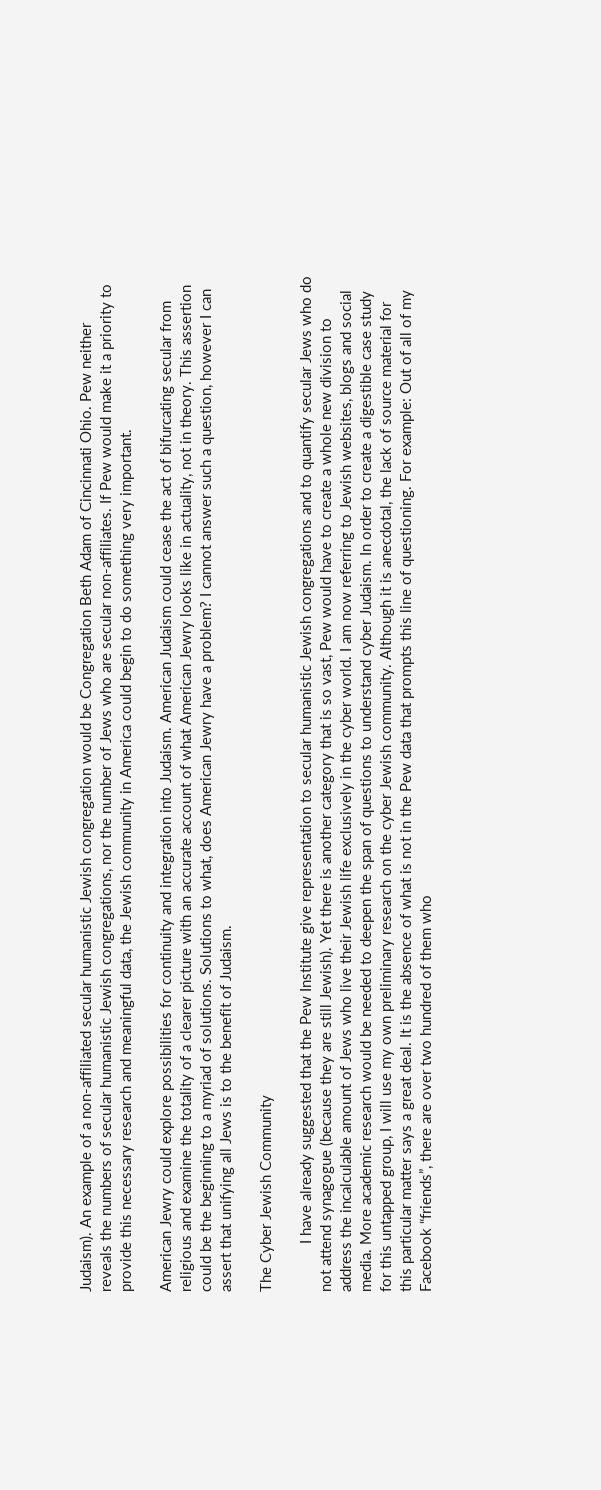Judaism). An example of a non-affiliated secular humanistic Jewish congregation would be Congregation Beth Adam of Cincinnati Ohio. Pew neither reveals the numbers of secular humanistic Jewish congregations, nor the number of Jews who are secular non-affiliates. If Pew would make it a priority to provide this necessary research and meaningful data, the Jewish community in America could begin to do something very important.

American Jewry could explore possibilities for continuity and integration into Judaism. American Judaism could cease the act of bifurcating secular from religious and examine the totality of a clearer picture with an accurate account of what American Jewry looks like in actuality, not in theory. This assertion could be the beginning to a myriad of solutions. Solutions to what, does American Jewry have a problem? I cannot answer such a question, however I can assert that unifying all Jews is to the benefit of Judaism.

The Cyber Jewish Community

            I have already suggested that the Pew Institute give representation to secular humanistic Jewish congregations and to quantify secular Jews who do not attend synagogue (because they are still Jewish). Yet there is another category that is so vast, Pew would have to create a whole new division to address the incalculable amount of Jews who live their Jewish life exclusively in the cyber world. I am now referring to Jewish websites, blogs and social media. More academic research would be needed to deepen the span of questions to understand cyber Judaism. In order to create a digestible case study for this untapped group, I will use my own preliminary research on the cyber Jewish community. Although it is anecdotal, the lack of source material for this particular matter says a great deal. It is the absence of what is not in the Pew data that prompts this line of questioning. For example: Out of all of my Facebook “friends”, there are over two hundred of them who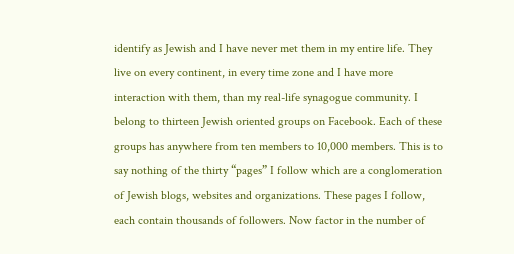identify as Jewish and I have never met them in my entire life. They live on every continent, in every time zone and I have more interaction with them, than my real-life synagogue community. I belong to thirteen Jewish oriented groups on Facebook. Each of these groups has anywhere from ten members to 10,000 members. This is to say nothing of the thirty “pages” I follow which are a conglomeration of Jewish blogs, websites and organizations. These pages I follow, each contain thousands of followers. Now factor in the number of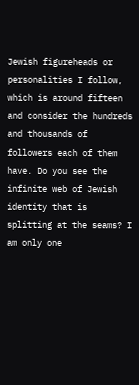Jewish figureheads or personalities I follow, which is around fifteen and consider the hundreds and thousands of followers each of them have. Do you see the infinite web of Jewish identity that is splitting at the seams? I am only one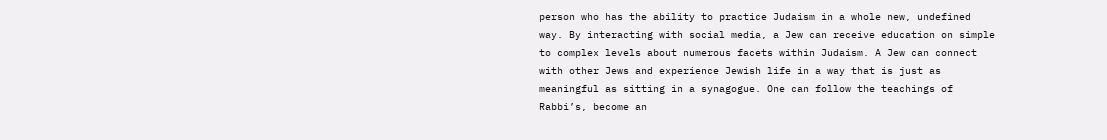person who has the ability to practice Judaism in a whole new, undefined way. By interacting with social media, a Jew can receive education on simple to complex levels about numerous facets within Judaism. A Jew can connect with other Jews and experience Jewish life in a way that is just as meaningful as sitting in a synagogue. One can follow the teachings of Rabbi’s, become an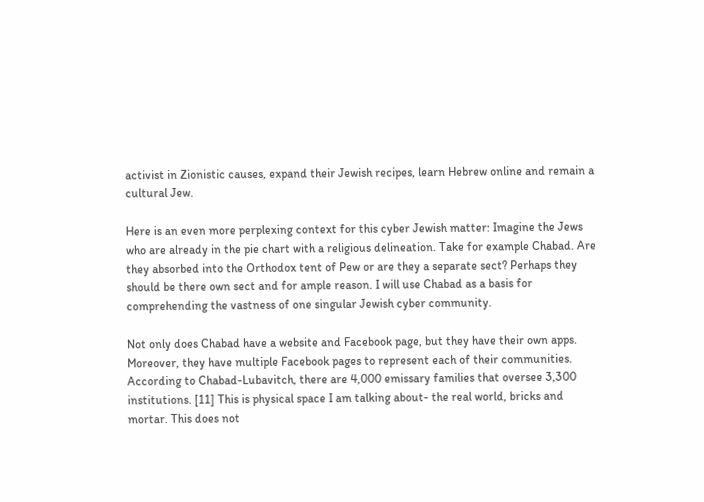activist in Zionistic causes, expand their Jewish recipes, learn Hebrew online and remain a cultural Jew.

Here is an even more perplexing context for this cyber Jewish matter: Imagine the Jews who are already in the pie chart with a religious delineation. Take for example Chabad. Are they absorbed into the Orthodox tent of Pew or are they a separate sect? Perhaps they should be there own sect and for ample reason. I will use Chabad as a basis for comprehending the vastness of one singular Jewish cyber community.

Not only does Chabad have a website and Facebook page, but they have their own apps. Moreover, they have multiple Facebook pages to represent each of their communities. According to Chabad-Lubavitch, there are 4,000 emissary families that oversee 3,300 institutions. [11] This is physical space I am talking about- the real world, bricks and mortar. This does not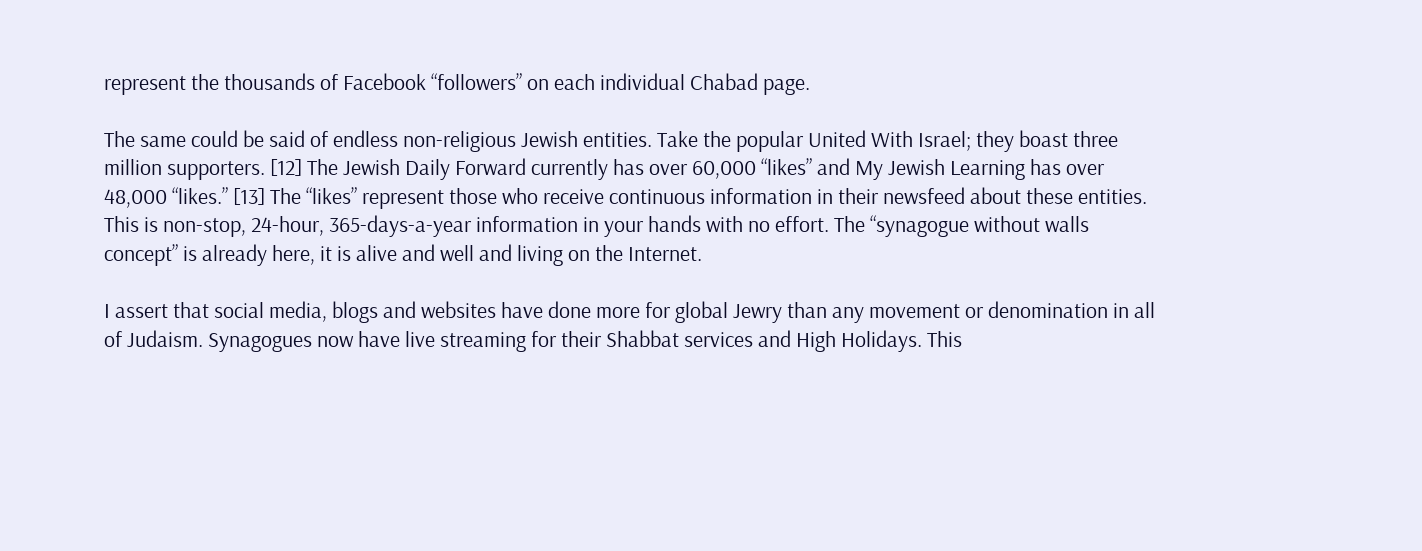represent the thousands of Facebook “followers” on each individual Chabad page.

The same could be said of endless non-religious Jewish entities. Take the popular United With Israel; they boast three million supporters. [12] The Jewish Daily Forward currently has over 60,000 “likes” and My Jewish Learning has over 48,000 “likes.” [13] The “likes” represent those who receive continuous information in their newsfeed about these entities. This is non-stop, 24-hour, 365-days-a-year information in your hands with no effort. The “synagogue without walls concept” is already here, it is alive and well and living on the Internet.

I assert that social media, blogs and websites have done more for global Jewry than any movement or denomination in all of Judaism. Synagogues now have live streaming for their Shabbat services and High Holidays. This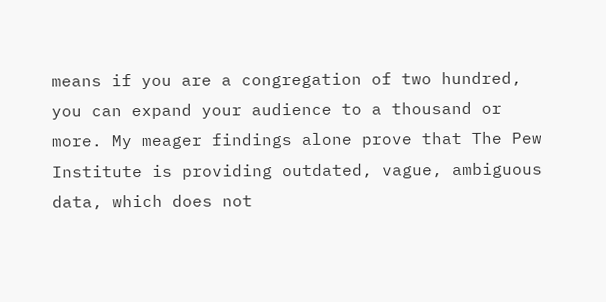means if you are a congregation of two hundred, you can expand your audience to a thousand or more. My meager findings alone prove that The Pew Institute is providing outdated, vague, ambiguous data, which does not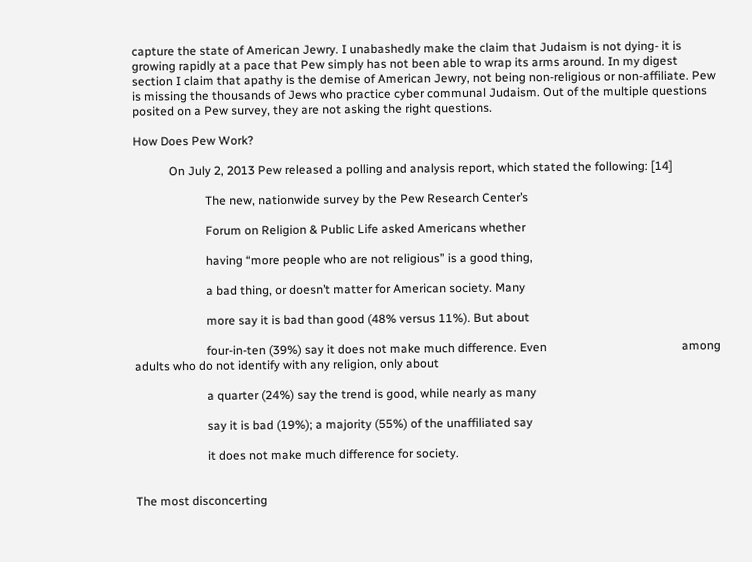capture the state of American Jewry. I unabashedly make the claim that Judaism is not dying- it is growing rapidly at a pace that Pew simply has not been able to wrap its arms around. In my digest section I claim that apathy is the demise of American Jewry, not being non-religious or non-affiliate. Pew is missing the thousands of Jews who practice cyber communal Judaism. Out of the multiple questions posited on a Pew survey, they are not asking the right questions.

How Does Pew Work?

            On July 2, 2013 Pew released a polling and analysis report, which stated the following: [14]

                        The new, nationwide survey by the Pew Research Center’s

                        Forum on Religion & Public Life asked Americans whether

                        having “more people who are not religious” is a good thing,

                        a bad thing, or doesn’t matter for American society. Many

                        more say it is bad than good (48% versus 11%). But about

                        four-in-ten (39%) say it does not make much difference. Even                                             among adults who do not identify with any religion, only about

                        a quarter (24%) say the trend is good, while nearly as many

                        say it is bad (19%); a majority (55%) of the unaffiliated say

                        it does not make much difference for society.


The most disconcerting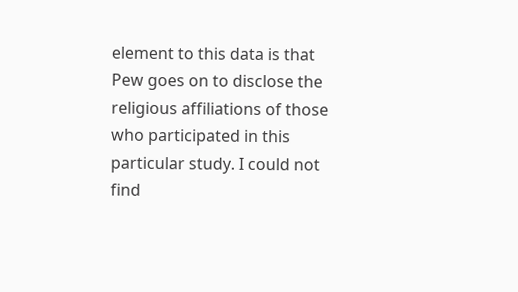element to this data is that Pew goes on to disclose the religious affiliations of those who participated in this particular study. I could not find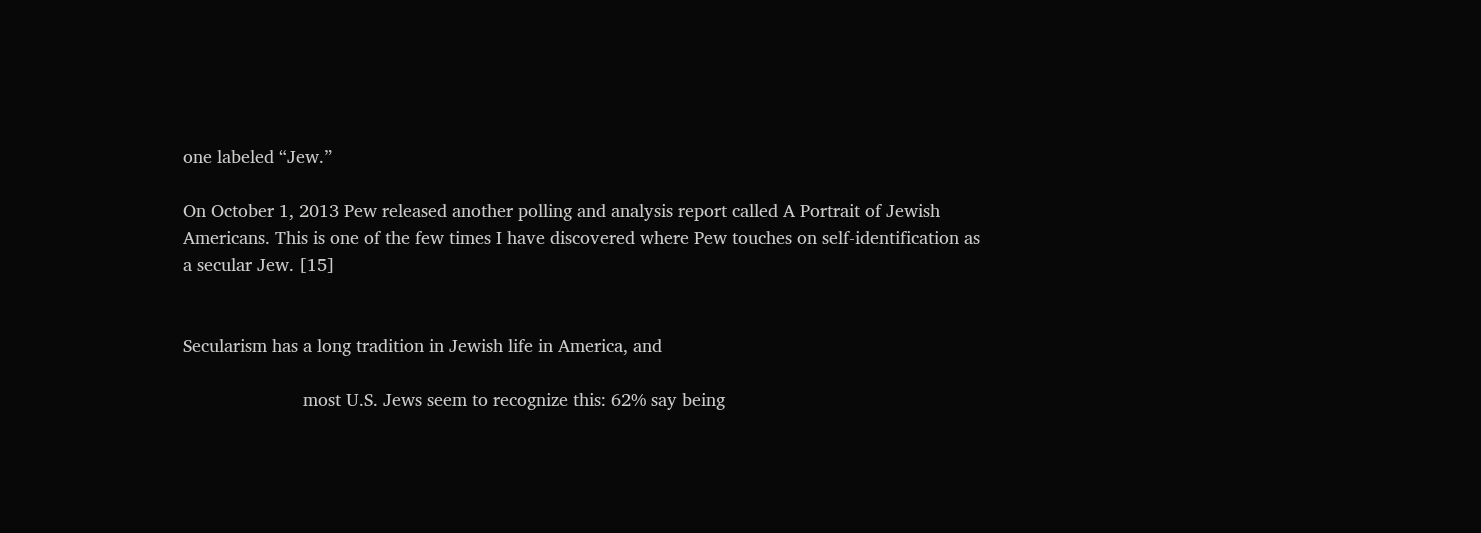one labeled “Jew.”

On October 1, 2013 Pew released another polling and analysis report called A Portrait of Jewish Americans. This is one of the few times I have discovered where Pew touches on self-identification as a secular Jew. [15]


Secularism has a long tradition in Jewish life in America, and

                        most U.S. Jews seem to recognize this: 62% say being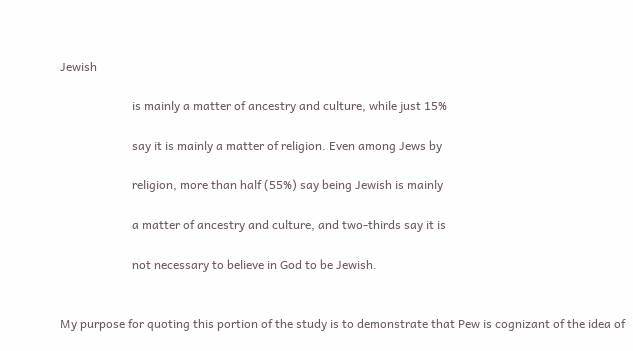Jewish

                        is mainly a matter of ancestry and culture, while just 15%

                        say it is mainly a matter of religion. Even among Jews by

                        religion, more than half (55%) say being Jewish is mainly

                        a matter of ancestry and culture, and two-thirds say it is

                        not necessary to believe in God to be Jewish.


My purpose for quoting this portion of the study is to demonstrate that Pew is cognizant of the idea of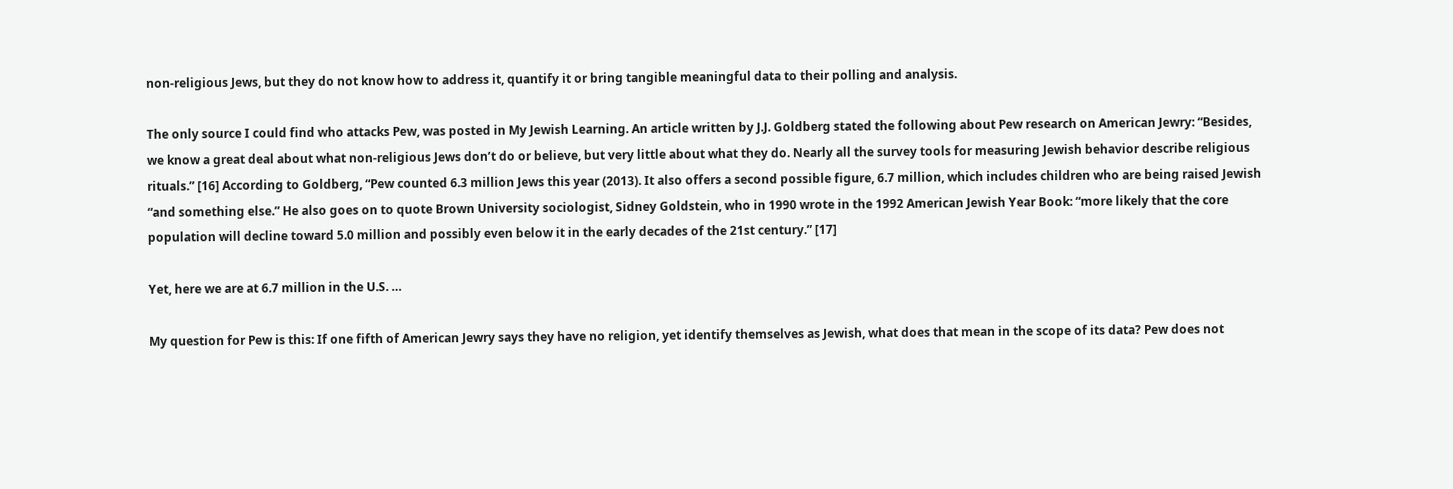non-religious Jews, but they do not know how to address it, quantify it or bring tangible meaningful data to their polling and analysis.

The only source I could find who attacks Pew, was posted in My Jewish Learning. An article written by J.J. Goldberg stated the following about Pew research on American Jewry: “Besides, we know a great deal about what non-religious Jews don’t do or believe, but very little about what they do. Nearly all the survey tools for measuring Jewish behavior describe religious rituals.” [16] According to Goldberg, “Pew counted 6.3 million Jews this year (2013). It also offers a second possible figure, 6.7 million, which includes children who are being raised Jewish “and something else.” He also goes on to quote Brown University sociologist, Sidney Goldstein, who in 1990 wrote in the 1992 American Jewish Year Book: “more likely that the core population will decline toward 5.0 million and possibly even below it in the early decades of the 21st century.” [17]

Yet, here we are at 6.7 million in the U.S. …

My question for Pew is this: If one fifth of American Jewry says they have no religion, yet identify themselves as Jewish, what does that mean in the scope of its data? Pew does not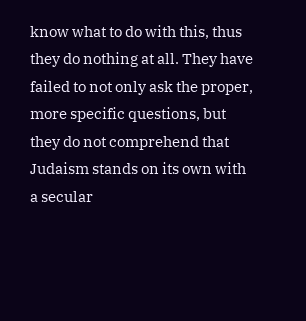know what to do with this, thus they do nothing at all. They have failed to not only ask the proper, more specific questions, but they do not comprehend that Judaism stands on its own with a secular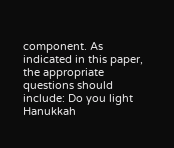component. As indicated in this paper, the appropriate questions should include: Do you light Hanukkah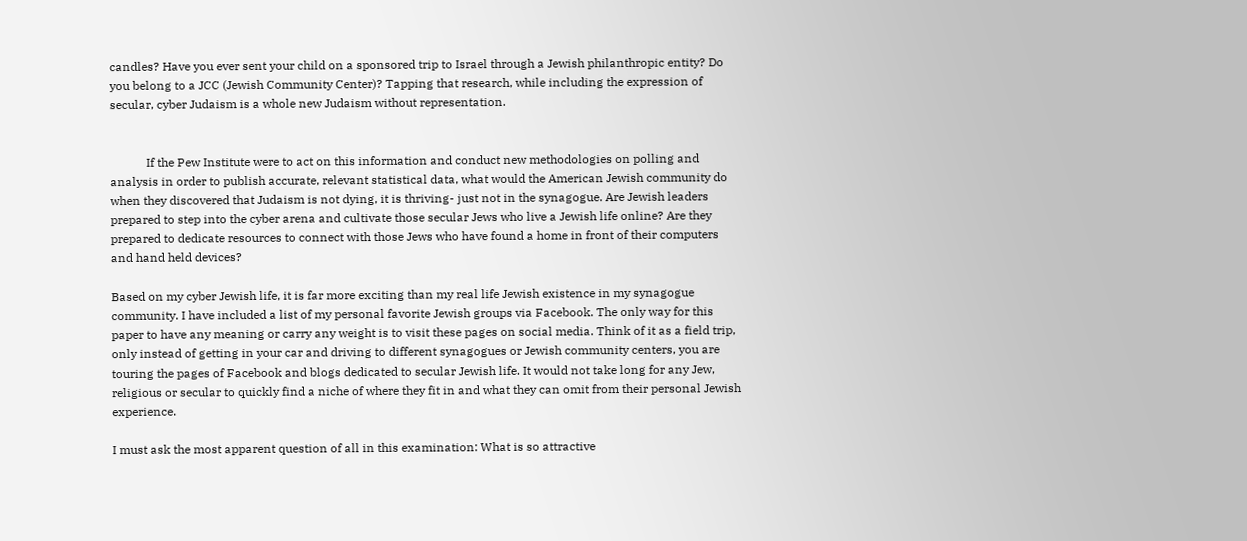candles? Have you ever sent your child on a sponsored trip to Israel through a Jewish philanthropic entity? Do you belong to a JCC (Jewish Community Center)? Tapping that research, while including the expression of secular, cyber Judaism is a whole new Judaism without representation.


            If the Pew Institute were to act on this information and conduct new methodologies on polling and analysis in order to publish accurate, relevant statistical data, what would the American Jewish community do when they discovered that Judaism is not dying, it is thriving- just not in the synagogue. Are Jewish leaders prepared to step into the cyber arena and cultivate those secular Jews who live a Jewish life online? Are they prepared to dedicate resources to connect with those Jews who have found a home in front of their computers and hand held devices?

Based on my cyber Jewish life, it is far more exciting than my real life Jewish existence in my synagogue community. I have included a list of my personal favorite Jewish groups via Facebook. The only way for this paper to have any meaning or carry any weight is to visit these pages on social media. Think of it as a field trip, only instead of getting in your car and driving to different synagogues or Jewish community centers, you are touring the pages of Facebook and blogs dedicated to secular Jewish life. It would not take long for any Jew, religious or secular to quickly find a niche of where they fit in and what they can omit from their personal Jewish experience.

I must ask the most apparent question of all in this examination: What is so attractive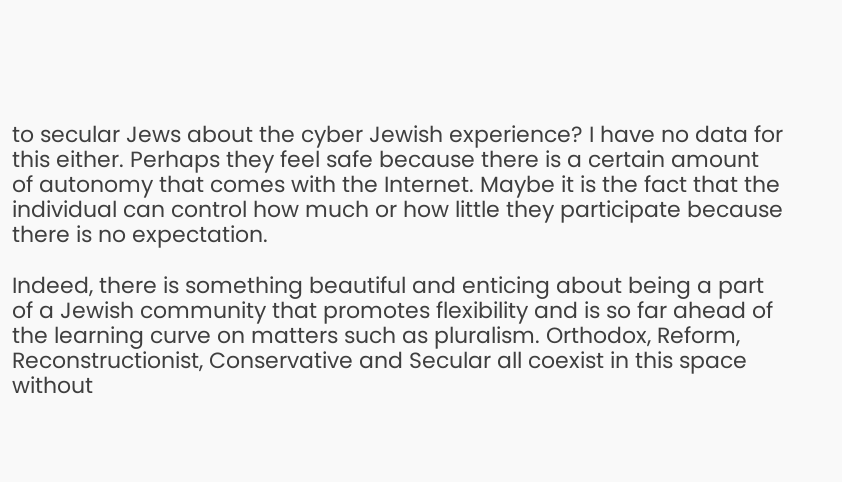to secular Jews about the cyber Jewish experience? I have no data for this either. Perhaps they feel safe because there is a certain amount of autonomy that comes with the Internet. Maybe it is the fact that the individual can control how much or how little they participate because there is no expectation.

Indeed, there is something beautiful and enticing about being a part of a Jewish community that promotes flexibility and is so far ahead of the learning curve on matters such as pluralism. Orthodox, Reform, Reconstructionist, Conservative and Secular all coexist in this space without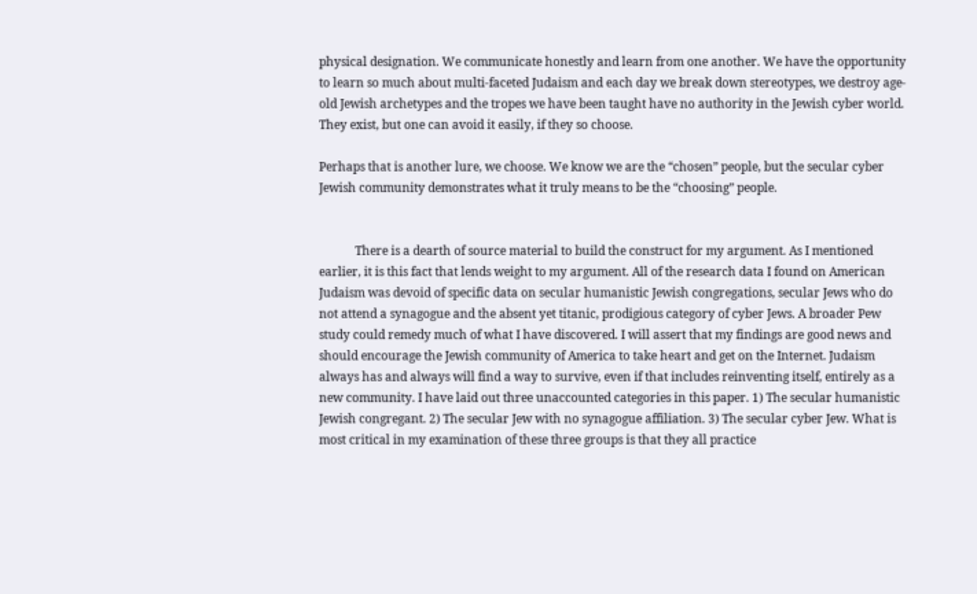physical designation. We communicate honestly and learn from one another. We have the opportunity to learn so much about multi-faceted Judaism and each day we break down stereotypes, we destroy age-old Jewish archetypes and the tropes we have been taught have no authority in the Jewish cyber world. They exist, but one can avoid it easily, if they so choose.

Perhaps that is another lure, we choose. We know we are the “chosen” people, but the secular cyber Jewish community demonstrates what it truly means to be the “choosing” people.


            There is a dearth of source material to build the construct for my argument. As I mentioned earlier, it is this fact that lends weight to my argument. All of the research data I found on American Judaism was devoid of specific data on secular humanistic Jewish congregations, secular Jews who do not attend a synagogue and the absent yet titanic, prodigious category of cyber Jews. A broader Pew study could remedy much of what I have discovered. I will assert that my findings are good news and should encourage the Jewish community of America to take heart and get on the Internet. Judaism always has and always will find a way to survive, even if that includes reinventing itself, entirely as a new community. I have laid out three unaccounted categories in this paper. 1) The secular humanistic Jewish congregant. 2) The secular Jew with no synagogue affiliation. 3) The secular cyber Jew. What is most critical in my examination of these three groups is that they all practice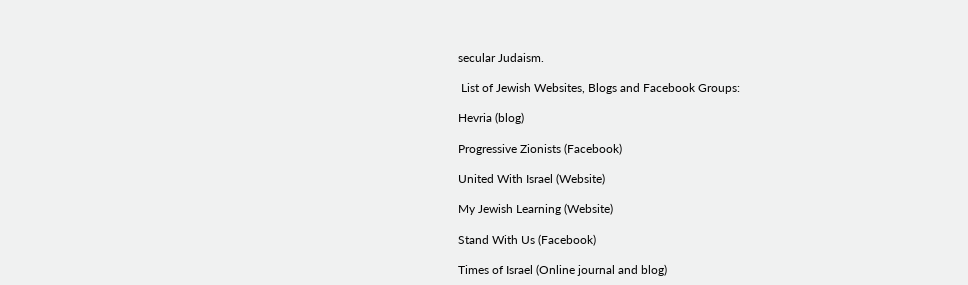secular Judaism.

 List of Jewish Websites, Blogs and Facebook Groups:

Hevria (blog)

Progressive Zionists (Facebook)

United With Israel (Website)

My Jewish Learning (Website)

Stand With Us (Facebook)

Times of Israel (Online journal and blog)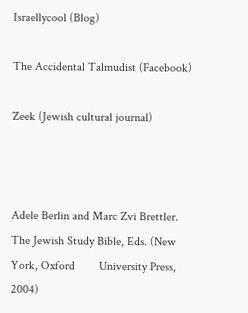Israellycool (Blog)

The Accidental Talmudist (Facebook)

Zeek (Jewish cultural journal)



Adele Berlin and Marc Zvi Brettler. The Jewish Study Bible, Eds. (New York, Oxford        University Press, 2004)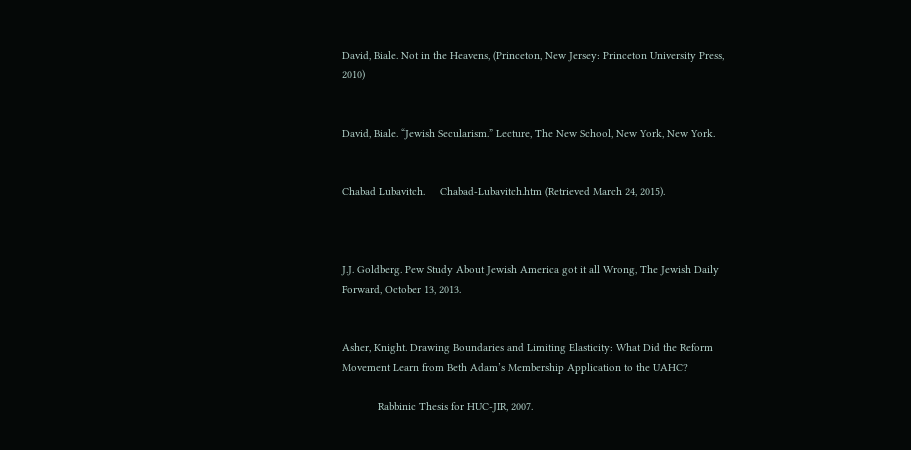David, Biale. Not in the Heavens, (Princeton, New Jersey: Princeton University Press,      2010)


David, Biale. “Jewish Secularism.” Lecture, The New School, New York, New York.


Chabad Lubavitch.     Chabad-Lubavitch.htm (Retrieved March 24, 2015).



J.J. Goldberg. Pew Study About Jewish America got it all Wrong, The Jewish Daily            Forward, October 13, 2013.


Asher, Knight. Drawing Boundaries and Limiting Elasticity: What Did the Reform             Movement Learn from Beth Adam’s Membership Application to the UAHC?

            Rabbinic Thesis for HUC-JIR, 2007.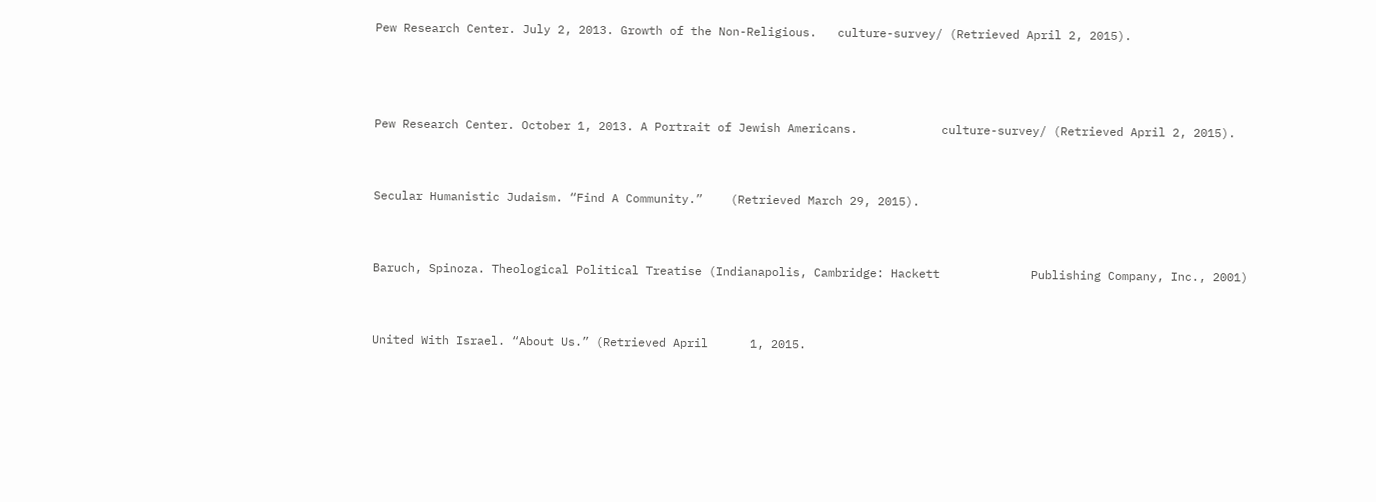Pew Research Center. July 2, 2013. Growth of the Non-Religious.   culture-survey/ (Retrieved April 2, 2015).



Pew Research Center. October 1, 2013. A Portrait of Jewish Americans.            culture-survey/ (Retrieved April 2, 2015).


Secular Humanistic Judaism. “Find A Community.”    (Retrieved March 29, 2015).


Baruch, Spinoza. Theological Political Treatise (Indianapolis, Cambridge: Hackett             Publishing Company, Inc., 2001)


United With Israel. “About Us.” (Retrieved April      1, 2015.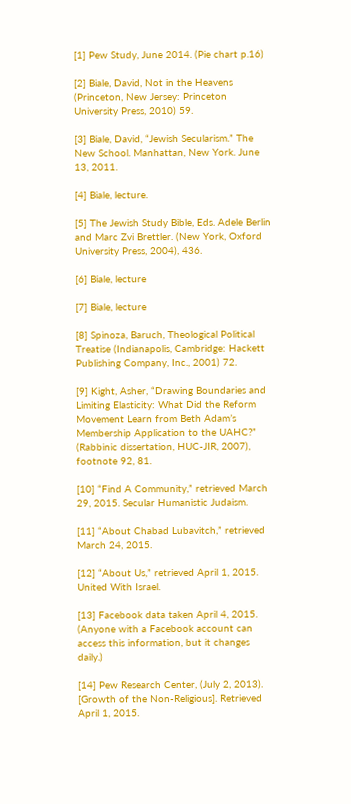[1] Pew Study, June 2014. (Pie chart p.16)

[2] Biale, David, Not in the Heavens (Princeton, New Jersey: Princeton University Press, 2010) 59.

[3] Biale, David, “Jewish Secularism.” The New School. Manhattan, New York. June 13, 2011.

[4] Biale, lecture.

[5] The Jewish Study Bible, Eds. Adele Berlin and Marc Zvi Brettler. (New York, Oxford University Press, 2004), 436.

[6] Biale, lecture

[7] Biale, lecture

[8] Spinoza, Baruch, Theological Political Treatise (Indianapolis, Cambridge: Hackett Publishing Company, Inc., 2001) 72.

[9] Kight, Asher, “Drawing Boundaries and Limiting Elasticity: What Did the Reform Movement Learn from Beth Adam’s Membership Application to the UAHC?” (Rabbinic dissertation, HUC-JIR, 2007), footnote 92, 81.

[10] “Find A Community,” retrieved March 29, 2015. Secular Humanistic Judaism.

[11] “About Chabad Lubavitch,” retrieved March 24, 2015.

[12] “About Us,” retrieved April 1, 2015. United With Israel.

[13] Facebook data taken April 4, 2015. (Anyone with a Facebook account can access this information, but it changes daily.)

[14] Pew Research Center, (July 2, 2013). [Growth of the Non-Religious]. Retrieved April 1, 2015.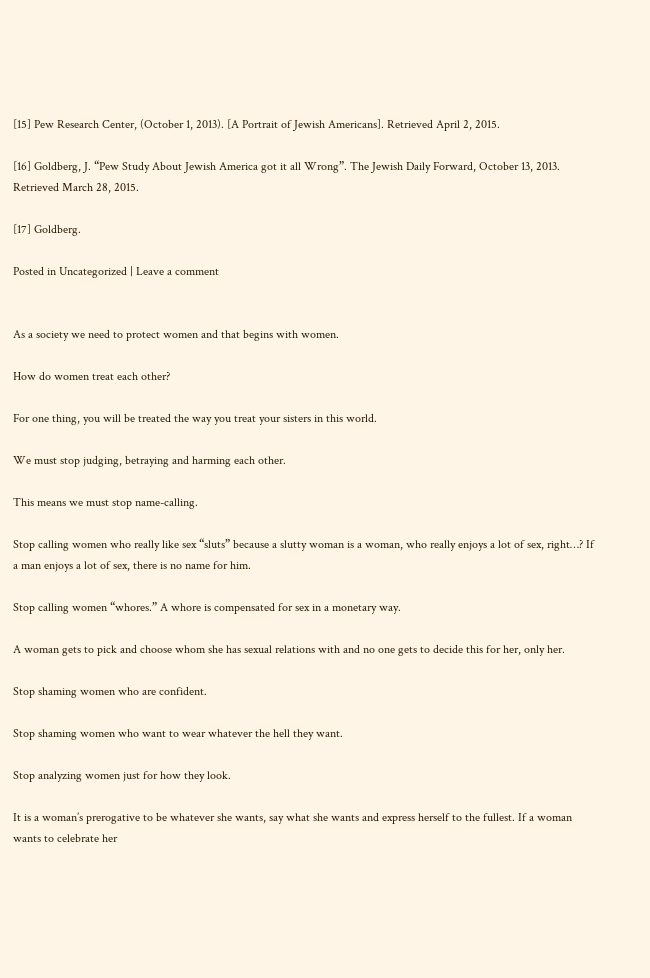[15] Pew Research Center, (October 1, 2013). [A Portrait of Jewish Americans]. Retrieved April 2, 2015.

[16] Goldberg, J. “Pew Study About Jewish America got it all Wrong”. The Jewish Daily Forward, October 13, 2013. Retrieved March 28, 2015.

[17] Goldberg.

Posted in Uncategorized | Leave a comment


As a society we need to protect women and that begins with women.

How do women treat each other?

For one thing, you will be treated the way you treat your sisters in this world.

We must stop judging, betraying and harming each other.

This means we must stop name-calling.

Stop calling women who really like sex “sluts” because a slutty woman is a woman, who really enjoys a lot of sex, right…? If a man enjoys a lot of sex, there is no name for him.

Stop calling women “whores.” A whore is compensated for sex in a monetary way.

A woman gets to pick and choose whom she has sexual relations with and no one gets to decide this for her, only her.

Stop shaming women who are confident.

Stop shaming women who want to wear whatever the hell they want.

Stop analyzing women just for how they look.

It is a woman’s prerogative to be whatever she wants, say what she wants and express herself to the fullest. If a woman wants to celebrate her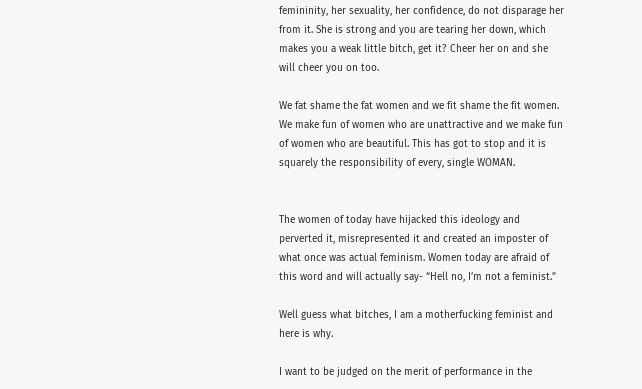femininity, her sexuality, her confidence, do not disparage her from it. She is strong and you are tearing her down, which makes you a weak little bitch, get it? Cheer her on and she will cheer you on too.

We fat shame the fat women and we fit shame the fit women. We make fun of women who are unattractive and we make fun of women who are beautiful. This has got to stop and it is squarely the responsibility of every, single WOMAN.


The women of today have hijacked this ideology and perverted it, misrepresented it and created an imposter of what once was actual feminism. Women today are afraid of this word and will actually say- “Hell no, I’m not a feminist.”

Well guess what bitches, I am a motherfucking feminist and here is why.

I want to be judged on the merit of performance in the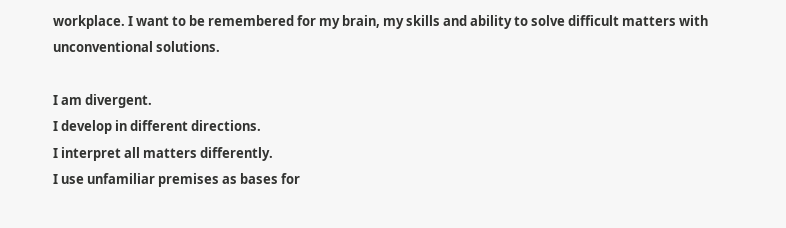workplace. I want to be remembered for my brain, my skills and ability to solve difficult matters with unconventional solutions.

I am divergent.
I develop in different directions.
I interpret all matters differently.
I use unfamiliar premises as bases for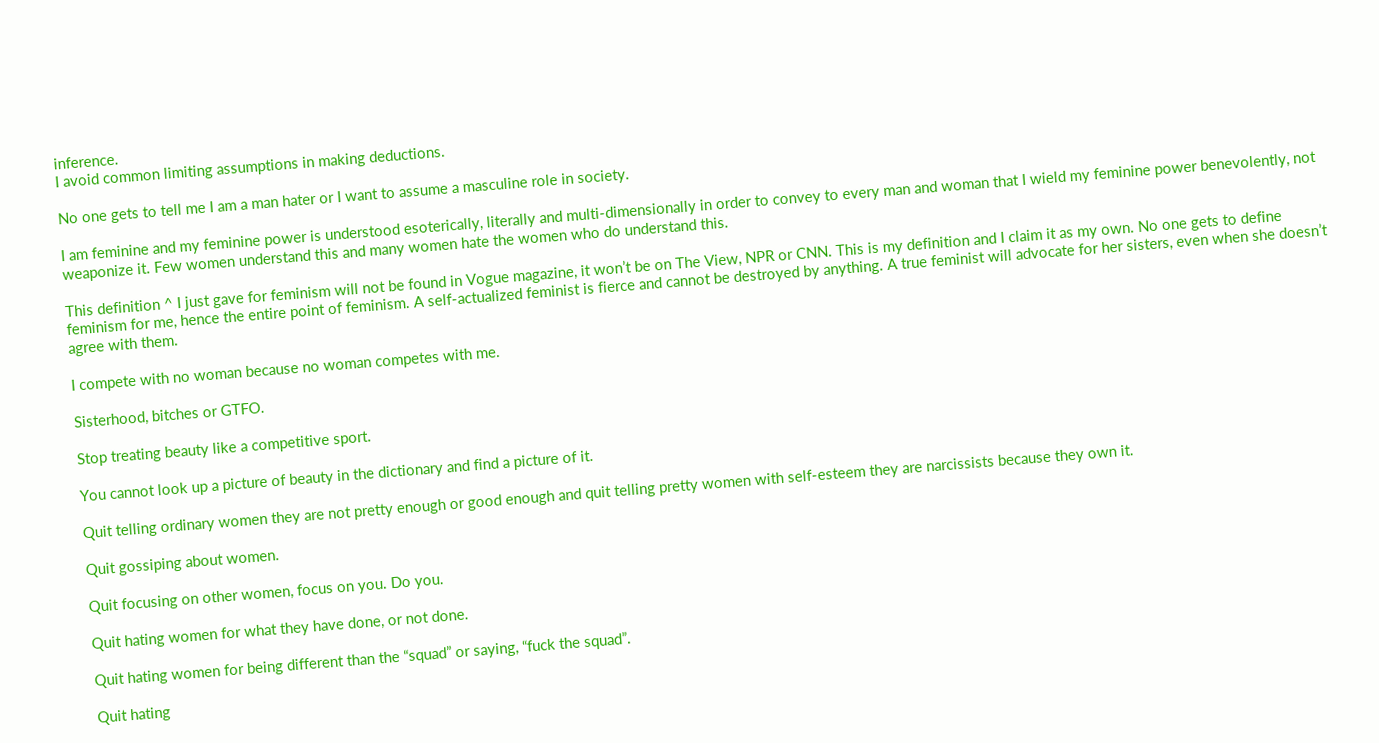inference.
I avoid common limiting assumptions in making deductions.

No one gets to tell me I am a man hater or I want to assume a masculine role in society.

I am feminine and my feminine power is understood esoterically, literally and multi-dimensionally in order to convey to every man and woman that I wield my feminine power benevolently, not weaponize it. Few women understand this and many women hate the women who do understand this.

This definition ^ I just gave for feminism will not be found in Vogue magazine, it won’t be on The View, NPR or CNN. This is my definition and I claim it as my own. No one gets to define feminism for me, hence the entire point of feminism. A self-actualized feminist is fierce and cannot be destroyed by anything. A true feminist will advocate for her sisters, even when she doesn’t agree with them.

I compete with no woman because no woman competes with me.

Sisterhood, bitches or GTFO.

Stop treating beauty like a competitive sport.

You cannot look up a picture of beauty in the dictionary and find a picture of it.

Quit telling ordinary women they are not pretty enough or good enough and quit telling pretty women with self-esteem they are narcissists because they own it.

Quit gossiping about women.

Quit focusing on other women, focus on you. Do you.

Quit hating women for what they have done, or not done.

Quit hating women for being different than the “squad” or saying, “fuck the squad”.

Quit hating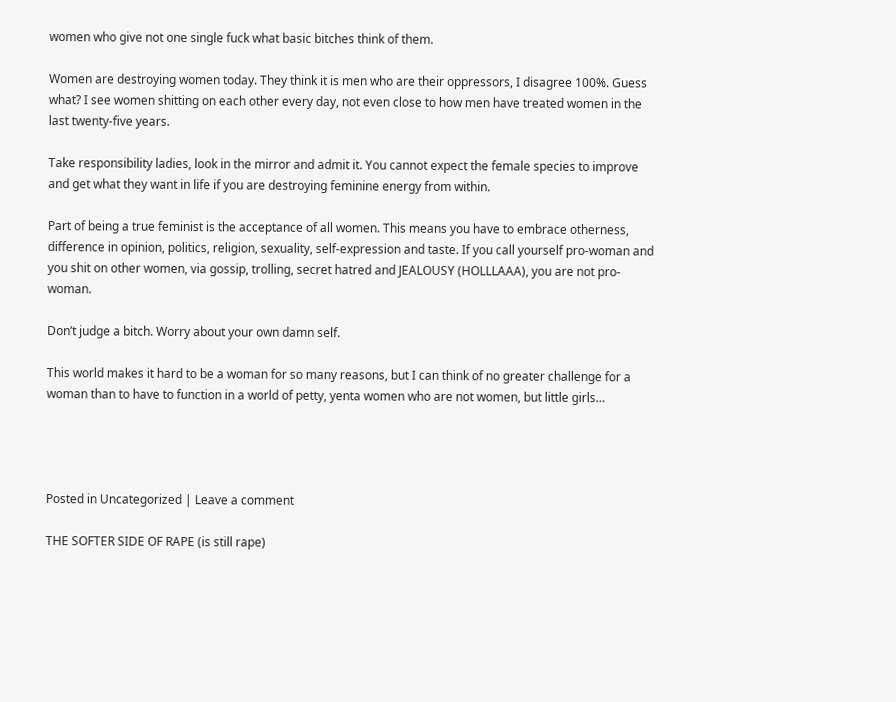women who give not one single fuck what basic bitches think of them.

Women are destroying women today. They think it is men who are their oppressors, I disagree 100%. Guess what? I see women shitting on each other every day, not even close to how men have treated women in the last twenty-five years.

Take responsibility ladies, look in the mirror and admit it. You cannot expect the female species to improve and get what they want in life if you are destroying feminine energy from within.

Part of being a true feminist is the acceptance of all women. This means you have to embrace otherness, difference in opinion, politics, religion, sexuality, self-expression and taste. If you call yourself pro-woman and you shit on other women, via gossip, trolling, secret hatred and JEALOUSY (HOLLLAAA), you are not pro-woman.

Don’t judge a bitch. Worry about your own damn self.

This world makes it hard to be a woman for so many reasons, but I can think of no greater challenge for a woman than to have to function in a world of petty, yenta women who are not women, but little girls…




Posted in Uncategorized | Leave a comment

THE SOFTER SIDE OF RAPE (is still rape)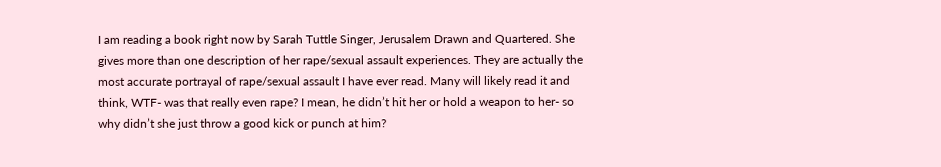I am reading a book right now by Sarah Tuttle Singer, Jerusalem Drawn and Quartered. She gives more than one description of her rape/sexual assault experiences. They are actually the most accurate portrayal of rape/sexual assault I have ever read. Many will likely read it and think, WTF- was that really even rape? I mean, he didn’t hit her or hold a weapon to her- so why didn’t she just throw a good kick or punch at him?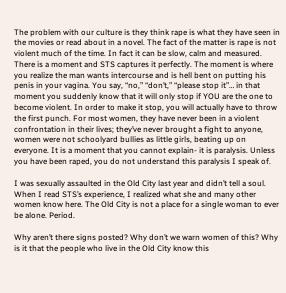The problem with our culture is they think rape is what they have seen in the movies or read about in a novel. The fact of the matter is rape is not violent much of the time. In fact it can be slow, calm and measured. There is a moment and STS captures it perfectly. The moment is where you realize the man wants intercourse and is hell bent on putting his penis in your vagina. You say, “no,” “don’t,” “please stop it”… in that moment you suddenly know that it will only stop if YOU are the one to become violent. In order to make it stop, you will actually have to throw the first punch. For most women, they have never been in a violent confrontation in their lives; they’ve never brought a fight to anyone, women were not schoolyard bullies as little girls, beating up on everyone. It is a moment that you cannot explain- it is paralysis. Unless you have been raped, you do not understand this paralysis I speak of.

I was sexually assaulted in the Old City last year and didn’t tell a soul. When I read STS’s experience, I realized what she and many other women know here. The Old City is not a place for a single woman to ever be alone. Period.

Why aren’t there signs posted? Why don’t we warn women of this? Why is it that the people who live in the Old City know this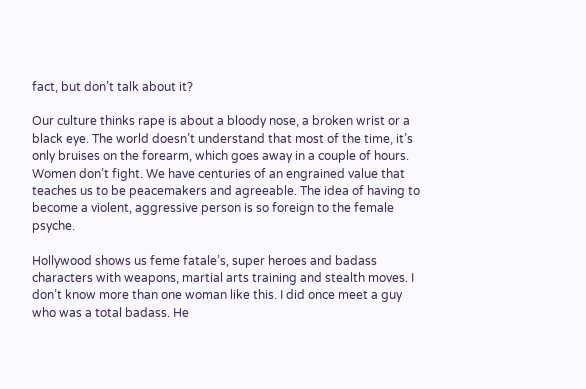fact, but don’t talk about it?

Our culture thinks rape is about a bloody nose, a broken wrist or a black eye. The world doesn’t understand that most of the time, it’s only bruises on the forearm, which goes away in a couple of hours. Women don’t fight. We have centuries of an engrained value that teaches us to be peacemakers and agreeable. The idea of having to become a violent, aggressive person is so foreign to the female psyche.

Hollywood shows us feme fatale’s, super heroes and badass characters with weapons, martial arts training and stealth moves. I don’t know more than one woman like this. I did once meet a guy who was a total badass. He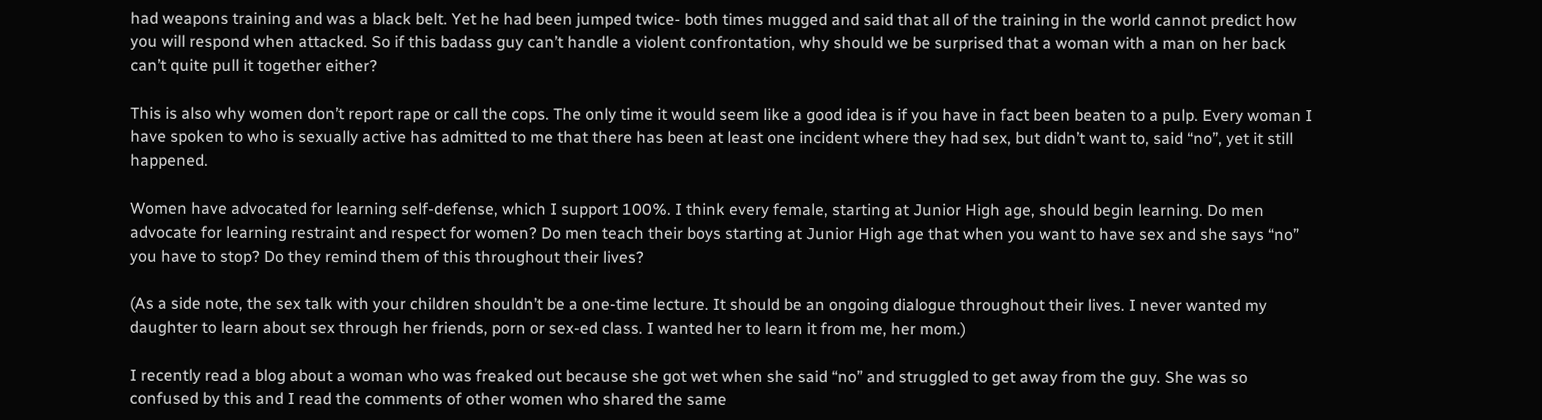had weapons training and was a black belt. Yet he had been jumped twice- both times mugged and said that all of the training in the world cannot predict how you will respond when attacked. So if this badass guy can’t handle a violent confrontation, why should we be surprised that a woman with a man on her back can’t quite pull it together either?

This is also why women don’t report rape or call the cops. The only time it would seem like a good idea is if you have in fact been beaten to a pulp. Every woman I have spoken to who is sexually active has admitted to me that there has been at least one incident where they had sex, but didn’t want to, said “no”, yet it still happened.

Women have advocated for learning self-defense, which I support 100%. I think every female, starting at Junior High age, should begin learning. Do men advocate for learning restraint and respect for women? Do men teach their boys starting at Junior High age that when you want to have sex and she says “no” you have to stop? Do they remind them of this throughout their lives?

(As a side note, the sex talk with your children shouldn’t be a one-time lecture. It should be an ongoing dialogue throughout their lives. I never wanted my daughter to learn about sex through her friends, porn or sex-ed class. I wanted her to learn it from me, her mom.)

I recently read a blog about a woman who was freaked out because she got wet when she said “no” and struggled to get away from the guy. She was so confused by this and I read the comments of other women who shared the same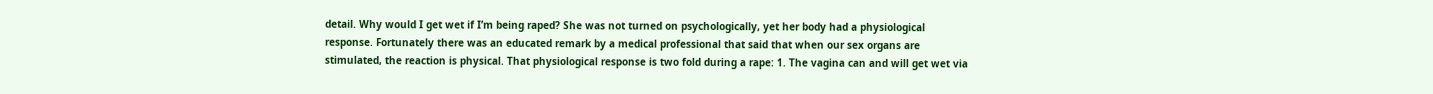detail. Why would I get wet if I’m being raped? She was not turned on psychologically, yet her body had a physiological response. Fortunately there was an educated remark by a medical professional that said that when our sex organs are stimulated, the reaction is physical. That physiological response is two fold during a rape: 1. The vagina can and will get wet via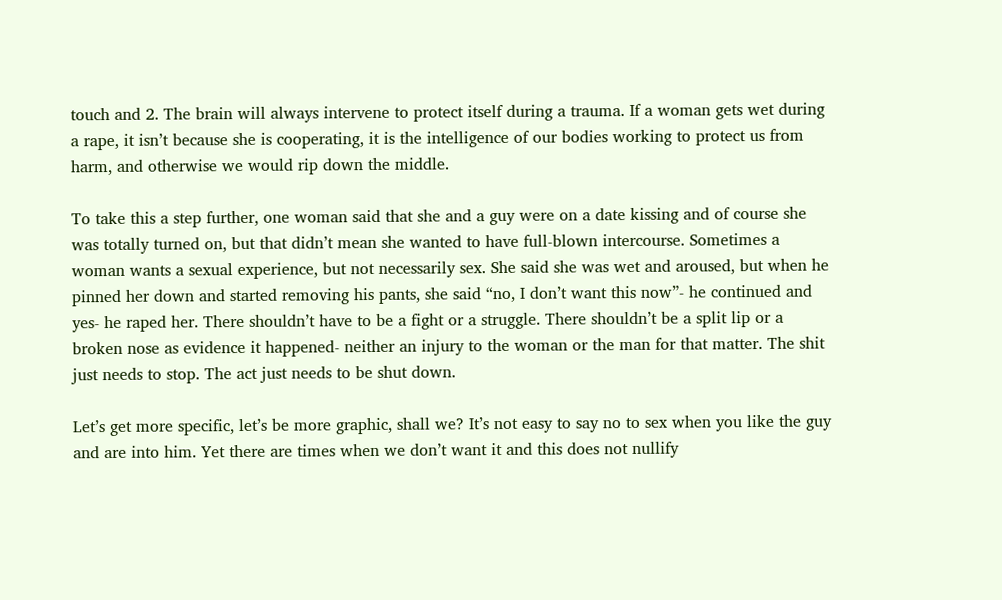touch and 2. The brain will always intervene to protect itself during a trauma. If a woman gets wet during a rape, it isn’t because she is cooperating, it is the intelligence of our bodies working to protect us from harm, and otherwise we would rip down the middle.

To take this a step further, one woman said that she and a guy were on a date kissing and of course she was totally turned on, but that didn’t mean she wanted to have full-blown intercourse. Sometimes a woman wants a sexual experience, but not necessarily sex. She said she was wet and aroused, but when he pinned her down and started removing his pants, she said “no, I don’t want this now”- he continued and yes- he raped her. There shouldn’t have to be a fight or a struggle. There shouldn’t be a split lip or a broken nose as evidence it happened- neither an injury to the woman or the man for that matter. The shit just needs to stop. The act just needs to be shut down.

Let’s get more specific, let’s be more graphic, shall we? It’s not easy to say no to sex when you like the guy and are into him. Yet there are times when we don’t want it and this does not nullify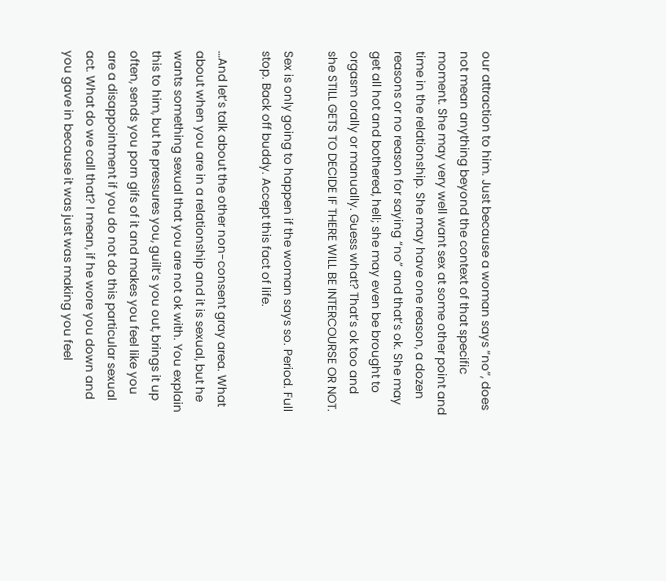our attraction to him. Just because a woman says “no”, does not mean anything beyond the context of that specific moment. She may very well want sex at some other point and time in the relationship. She may have one reason, a dozen reasons or no reason for saying “no” and that’s ok. She may get all hot and bothered, hell; she may even be brought to orgasm orally or manually. Guess what? That’s ok too and she STILL GETS TO DECIDE IF THERE WILL BE INTERCOURSE OR NOT.

Sex is only going to happen if the woman says so. Period. Full stop. Back off buddy. Accept this fact of life.

…And let’s talk about the other non-consent gray area. What about when you are in a relationship and it is sexual, but he wants something sexual that you are not ok with. You explain this to him, but he pressures you, guilt’s you out, brings it up often, sends you porn gifs of it and makes you feel like you are a disappointment if you do not do this particular sexual act. What do we call that? I mean, if he wore you down and you gave in because it was just was making you feel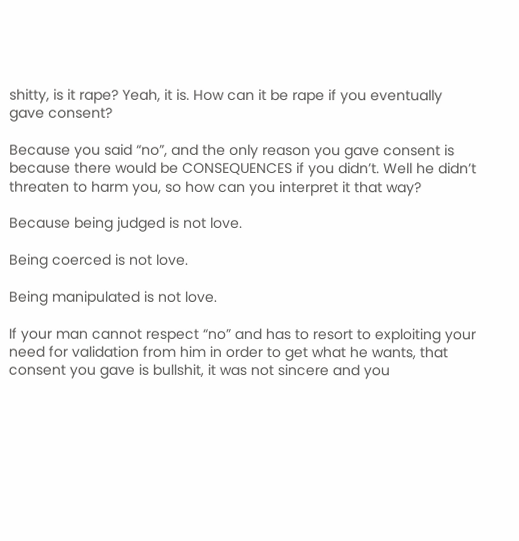shitty, is it rape? Yeah, it is. How can it be rape if you eventually gave consent?

Because you said “no”, and the only reason you gave consent is because there would be CONSEQUENCES if you didn’t. Well he didn’t threaten to harm you, so how can you interpret it that way?

Because being judged is not love.

Being coerced is not love.

Being manipulated is not love.

If your man cannot respect “no” and has to resort to exploiting your need for validation from him in order to get what he wants, that consent you gave is bullshit, it was not sincere and you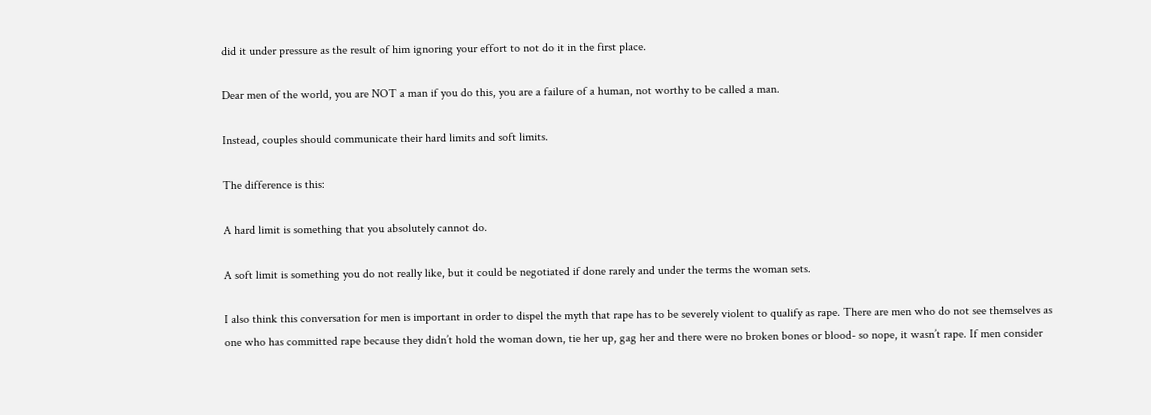did it under pressure as the result of him ignoring your effort to not do it in the first place.

Dear men of the world, you are NOT a man if you do this, you are a failure of a human, not worthy to be called a man.

Instead, couples should communicate their hard limits and soft limits.

The difference is this:

A hard limit is something that you absolutely cannot do.

A soft limit is something you do not really like, but it could be negotiated if done rarely and under the terms the woman sets.

I also think this conversation for men is important in order to dispel the myth that rape has to be severely violent to qualify as rape. There are men who do not see themselves as one who has committed rape because they didn’t hold the woman down, tie her up, gag her and there were no broken bones or blood- so nope, it wasn’t rape. If men consider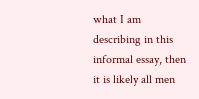what I am describing in this informal essay, then it is likely all men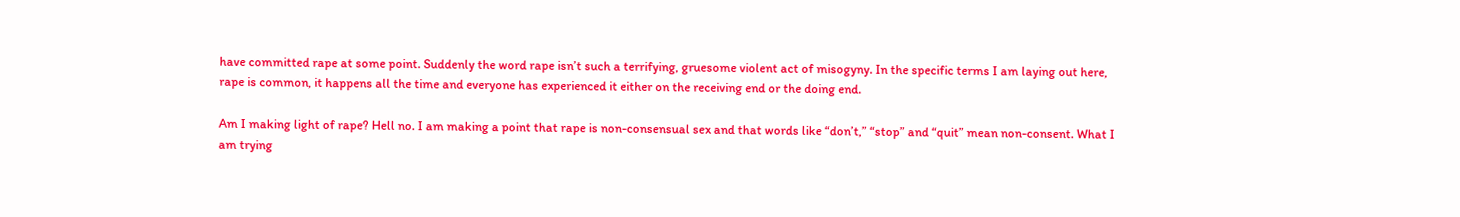have committed rape at some point. Suddenly the word rape isn’t such a terrifying, gruesome violent act of misogyny. In the specific terms I am laying out here, rape is common, it happens all the time and everyone has experienced it either on the receiving end or the doing end.

Am I making light of rape? Hell no. I am making a point that rape is non-consensual sex and that words like “don’t,” “stop” and “quit” mean non-consent. What I am trying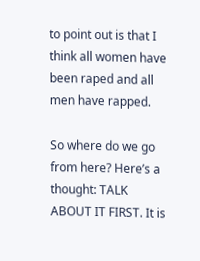to point out is that I think all women have been raped and all men have rapped.

So where do we go from here? Here’s a thought: TALK ABOUT IT FIRST. It is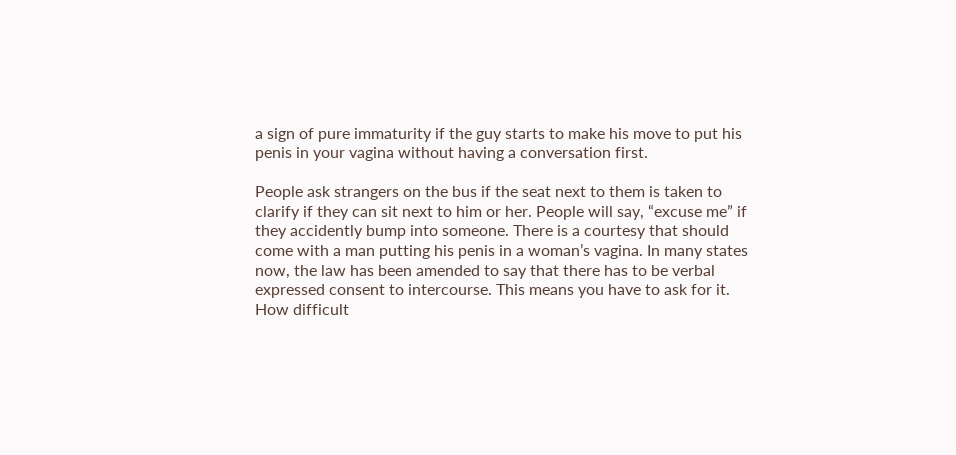a sign of pure immaturity if the guy starts to make his move to put his penis in your vagina without having a conversation first.

People ask strangers on the bus if the seat next to them is taken to clarify if they can sit next to him or her. People will say, “excuse me” if they accidently bump into someone. There is a courtesy that should come with a man putting his penis in a woman’s vagina. In many states now, the law has been amended to say that there has to be verbal expressed consent to intercourse. This means you have to ask for it. How difficult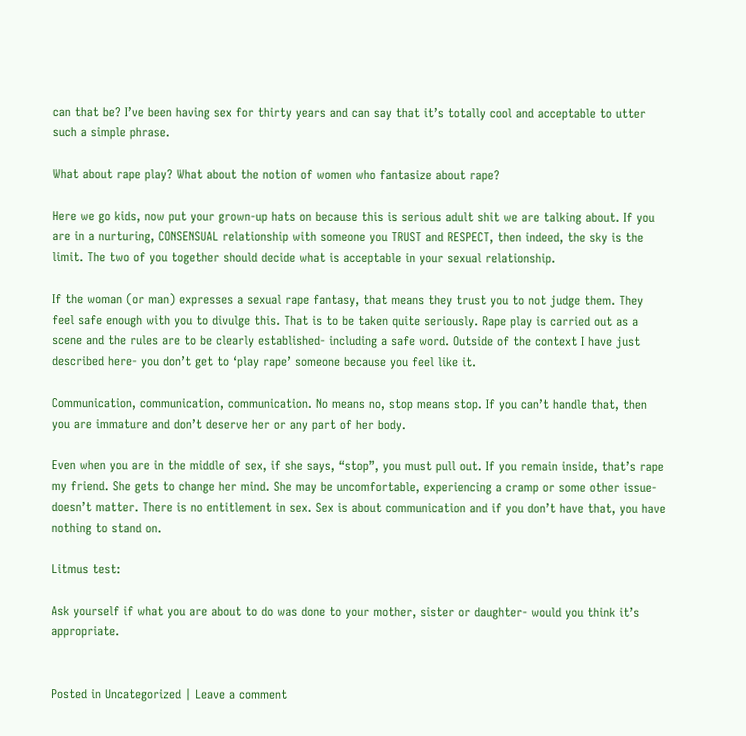can that be? I’ve been having sex for thirty years and can say that it’s totally cool and acceptable to utter such a simple phrase.

What about rape play? What about the notion of women who fantasize about rape?

Here we go kids, now put your grown-up hats on because this is serious adult shit we are talking about. If you are in a nurturing, CONSENSUAL relationship with someone you TRUST and RESPECT, then indeed, the sky is the limit. The two of you together should decide what is acceptable in your sexual relationship.

If the woman (or man) expresses a sexual rape fantasy, that means they trust you to not judge them. They feel safe enough with you to divulge this. That is to be taken quite seriously. Rape play is carried out as a scene and the rules are to be clearly established- including a safe word. Outside of the context I have just described here- you don’t get to ‘play rape’ someone because you feel like it.

Communication, communication, communication. No means no, stop means stop. If you can’t handle that, then you are immature and don’t deserve her or any part of her body.

Even when you are in the middle of sex, if she says, “stop”, you must pull out. If you remain inside, that’s rape my friend. She gets to change her mind. She may be uncomfortable, experiencing a cramp or some other issue- doesn’t matter. There is no entitlement in sex. Sex is about communication and if you don’t have that, you have nothing to stand on.

Litmus test:

Ask yourself if what you are about to do was done to your mother, sister or daughter- would you think it’s appropriate.


Posted in Uncategorized | Leave a comment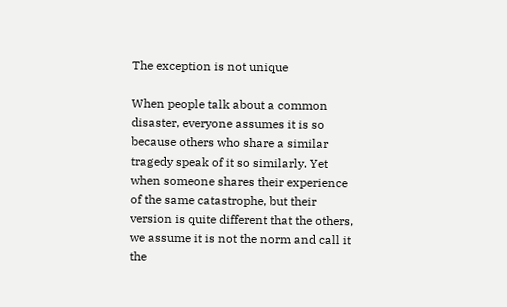The exception is not unique

When people talk about a common disaster, everyone assumes it is so because others who share a similar tragedy speak of it so similarly. Yet when someone shares their experience of the same catastrophe, but their version is quite different that the others, we assume it is not the norm and call it the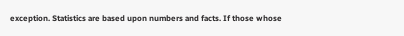exception. Statistics are based upon numbers and facts. If those whose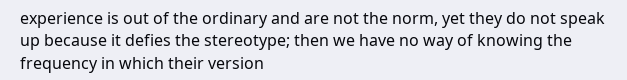experience is out of the ordinary and are not the norm, yet they do not speak up because it defies the stereotype; then we have no way of knowing the frequency in which their version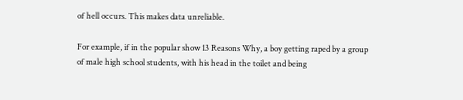of hell occurs. This makes data unreliable.

For example, if in the popular show 13 Reasons Why, a boy getting raped by a group of male high school students, with his head in the toilet and being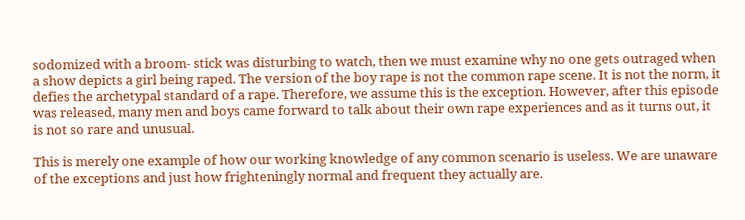sodomized with a broom- stick was disturbing to watch, then we must examine why no one gets outraged when a show depicts a girl being raped. The version of the boy rape is not the common rape scene. It is not the norm, it defies the archetypal standard of a rape. Therefore, we assume this is the exception. However, after this episode was released, many men and boys came forward to talk about their own rape experiences and as it turns out, it is not so rare and unusual.

This is merely one example of how our working knowledge of any common scenario is useless. We are unaware of the exceptions and just how frighteningly normal and frequent they actually are.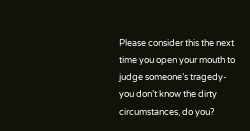Please consider this the next time you open your mouth to judge someone’s tragedy- you don’t know the dirty circumstances, do you?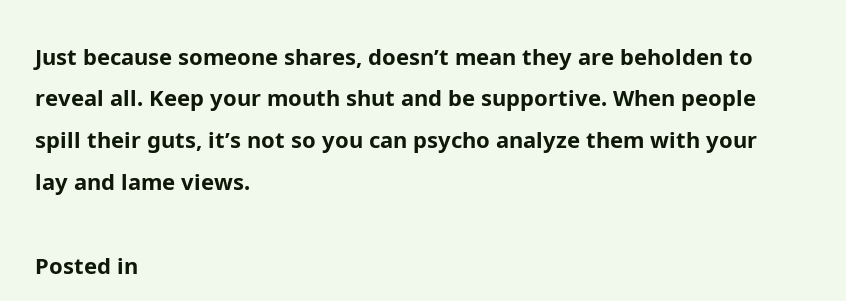Just because someone shares, doesn’t mean they are beholden to reveal all. Keep your mouth shut and be supportive. When people spill their guts, it’s not so you can psycho analyze them with your lay and lame views.

Posted in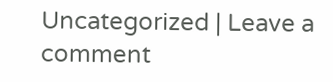Uncategorized | Leave a comment